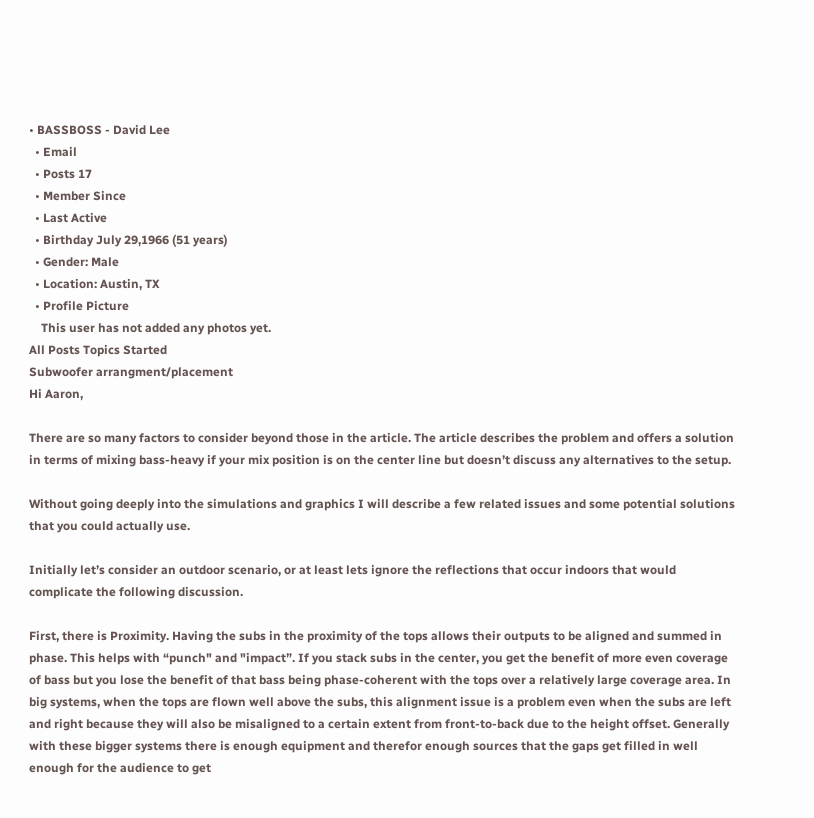• BASSBOSS - David Lee
  • Email
  • Posts 17
  • Member Since
  • Last Active
  • Birthday July 29,1966 (51 years)
  • Gender: Male
  • Location: Austin, TX
  • Profile Picture
    This user has not added any photos yet.
All Posts Topics Started
Subwoofer arrangment/placement
Hi Aaron,

There are so many factors to consider beyond those in the article. The article describes the problem and offers a solution in terms of mixing bass-heavy if your mix position is on the center line but doesn’t discuss any alternatives to the setup.

Without going deeply into the simulations and graphics I will describe a few related issues and some potential solutions that you could actually use.

Initially let’s consider an outdoor scenario, or at least lets ignore the reflections that occur indoors that would complicate the following discussion.

First, there is Proximity. Having the subs in the proximity of the tops allows their outputs to be aligned and summed in phase. This helps with “punch" and "impact”. If you stack subs in the center, you get the benefit of more even coverage of bass but you lose the benefit of that bass being phase-coherent with the tops over a relatively large coverage area. In big systems, when the tops are flown well above the subs, this alignment issue is a problem even when the subs are left and right because they will also be misaligned to a certain extent from front-to-back due to the height offset. Generally with these bigger systems there is enough equipment and therefor enough sources that the gaps get filled in well enough for the audience to get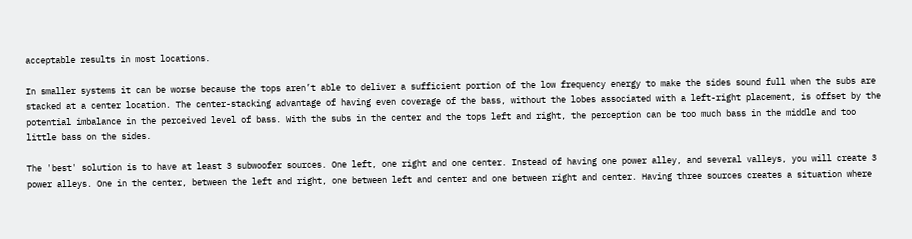acceptable results in most locations.

In smaller systems it can be worse because the tops aren’t able to deliver a sufficient portion of the low frequency energy to make the sides sound full when the subs are stacked at a center location. The center-stacking advantage of having even coverage of the bass, without the lobes associated with a left-right placement, is offset by the potential imbalance in the perceived level of bass. With the subs in the center and the tops left and right, the perception can be too much bass in the middle and too little bass on the sides.

The 'best' solution is to have at least 3 subwoofer sources. One left, one right and one center. Instead of having one power alley, and several valleys, you will create 3 power alleys. One in the center, between the left and right, one between left and center and one between right and center. Having three sources creates a situation where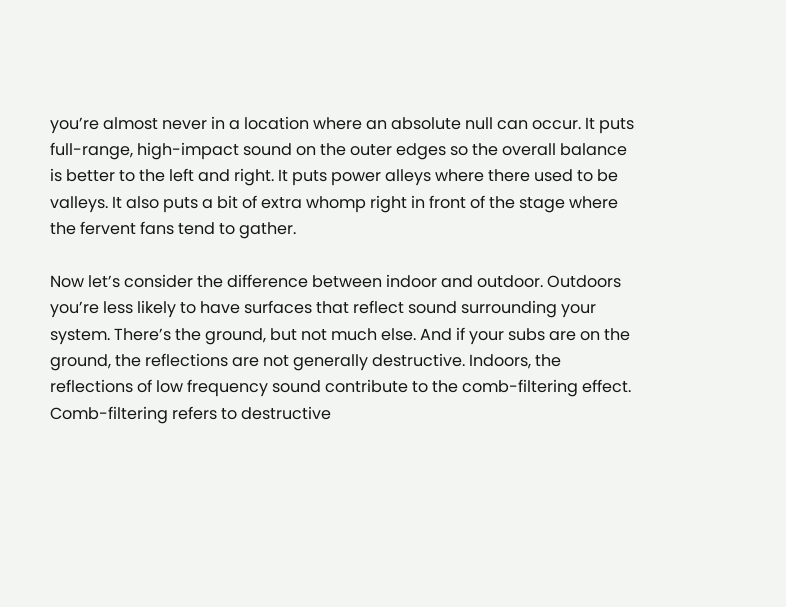you’re almost never in a location where an absolute null can occur. It puts full-range, high-impact sound on the outer edges so the overall balance is better to the left and right. It puts power alleys where there used to be valleys. It also puts a bit of extra whomp right in front of the stage where the fervent fans tend to gather.

Now let’s consider the difference between indoor and outdoor. Outdoors you’re less likely to have surfaces that reflect sound surrounding your system. There’s the ground, but not much else. And if your subs are on the ground, the reflections are not generally destructive. Indoors, the reflections of low frequency sound contribute to the comb-filtering effect. Comb-filtering refers to destructive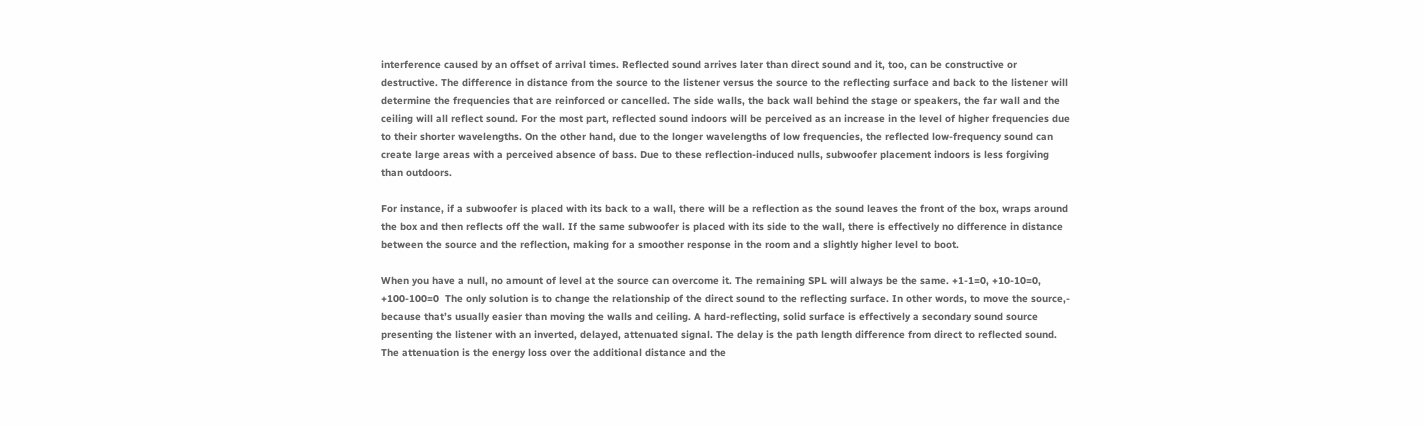interference caused by an offset of arrival times. Reflected sound arrives later than direct sound and it, too, can be constructive or destructive. The difference in distance from the source to the listener versus the source to the reflecting surface and back to the listener will determine the frequencies that are reinforced or cancelled. The side walls, the back wall behind the stage or speakers, the far wall and the ceiling will all reflect sound. For the most part, reflected sound indoors will be perceived as an increase in the level of higher frequencies due to their shorter wavelengths. On the other hand, due to the longer wavelengths of low frequencies, the reflected low-frequency sound can create large areas with a perceived absence of bass. Due to these reflection-induced nulls, subwoofer placement indoors is less forgiving than outdoors.

For instance, if a subwoofer is placed with its back to a wall, there will be a reflection as the sound leaves the front of the box, wraps around the box and then reflects off the wall. If the same subwoofer is placed with its side to the wall, there is effectively no difference in distance between the source and the reflection, making for a smoother response in the room and a slightly higher level to boot.

When you have a null, no amount of level at the source can overcome it. The remaining SPL will always be the same. +1-1=0, +10-10=0, +100-100=0  The only solution is to change the relationship of the direct sound to the reflecting surface. In other words, to move the source,- because that’s usually easier than moving the walls and ceiling. A hard-reflecting, solid surface is effectively a secondary sound source presenting the listener with an inverted, delayed, attenuated signal. The delay is the path length difference from direct to reflected sound. The attenuation is the energy loss over the additional distance and the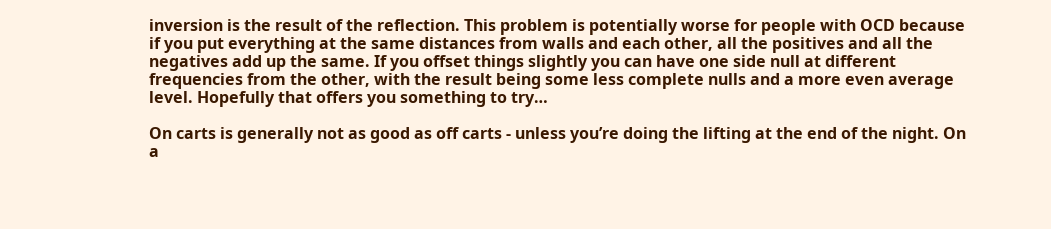inversion is the result of the reflection. This problem is potentially worse for people with OCD because if you put everything at the same distances from walls and each other, all the positives and all the negatives add up the same. If you offset things slightly you can have one side null at different frequencies from the other, with the result being some less complete nulls and a more even average level. Hopefully that offers you something to try…

On carts is generally not as good as off carts - unless you’re doing the lifting at the end of the night. On a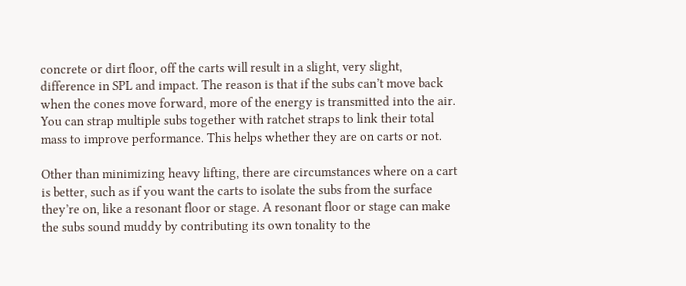concrete or dirt floor, off the carts will result in a slight, very slight, difference in SPL and impact. The reason is that if the subs can’t move back when the cones move forward, more of the energy is transmitted into the air. You can strap multiple subs together with ratchet straps to link their total mass to improve performance. This helps whether they are on carts or not.

Other than minimizing heavy lifting, there are circumstances where on a cart is better, such as if you want the carts to isolate the subs from the surface they’re on, like a resonant floor or stage. A resonant floor or stage can make the subs sound muddy by contributing its own tonality to the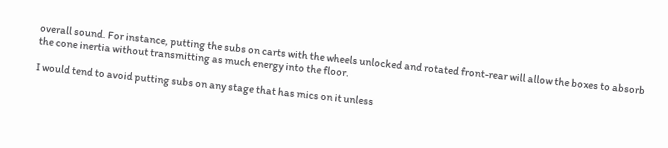overall sound. For instance, putting the subs on carts with the wheels unlocked and rotated front-rear will allow the boxes to absorb the cone inertia without transmitting as much energy into the floor.

I would tend to avoid putting subs on any stage that has mics on it unless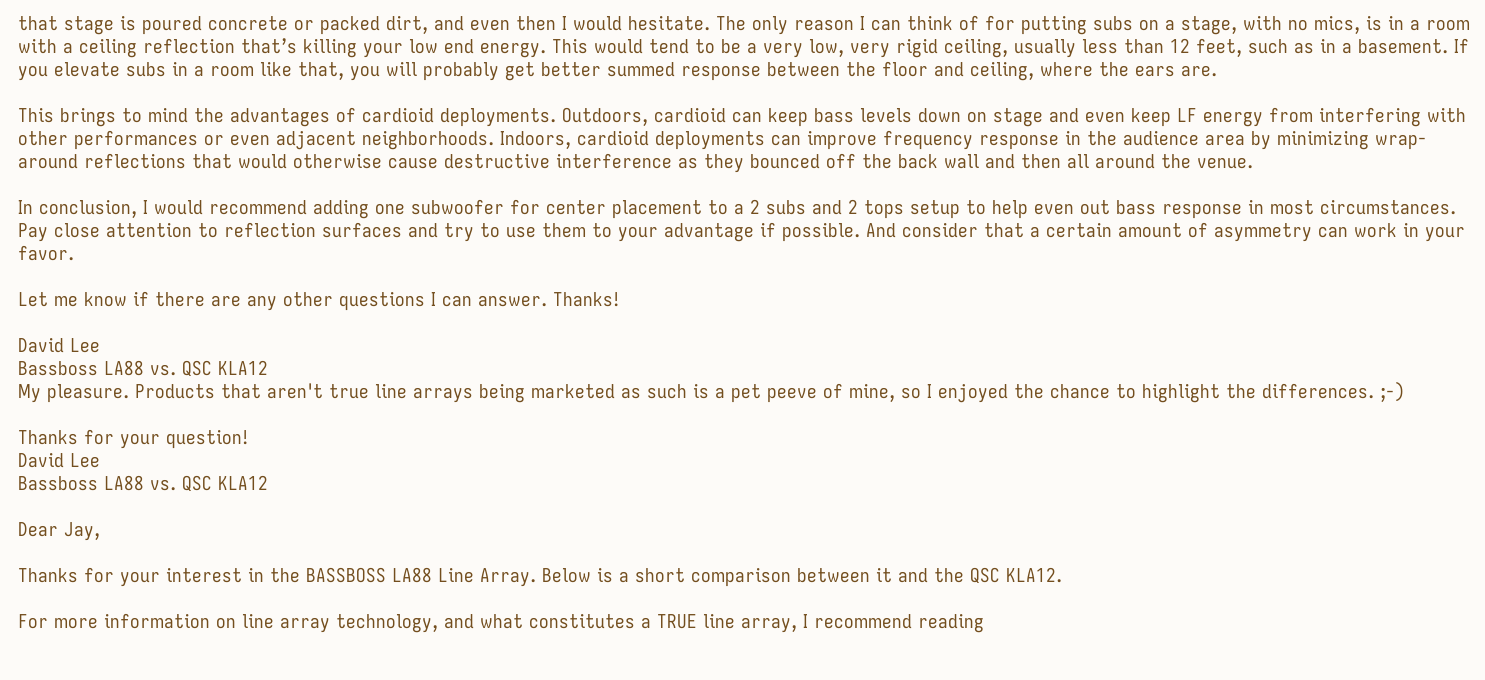that stage is poured concrete or packed dirt, and even then I would hesitate. The only reason I can think of for putting subs on a stage, with no mics, is in a room with a ceiling reflection that’s killing your low end energy. This would tend to be a very low, very rigid ceiling, usually less than 12 feet, such as in a basement. If you elevate subs in a room like that, you will probably get better summed response between the floor and ceiling, where the ears are.

This brings to mind the advantages of cardioid deployments. Outdoors, cardioid can keep bass levels down on stage and even keep LF energy from interfering with other performances or even adjacent neighborhoods. Indoors, cardioid deployments can improve frequency response in the audience area by minimizing wrap-around reflections that would otherwise cause destructive interference as they bounced off the back wall and then all around the venue.

In conclusion, I would recommend adding one subwoofer for center placement to a 2 subs and 2 tops setup to help even out bass response in most circumstances. Pay close attention to reflection surfaces and try to use them to your advantage if possible. And consider that a certain amount of asymmetry can work in your favor.

Let me know if there are any other questions I can answer. Thanks!

David Lee
Bassboss LA88 vs. QSC KLA12
My pleasure. Products that aren't true line arrays being marketed as such is a pet peeve of mine, so I enjoyed the chance to highlight the differences. ;-)

Thanks for your question!
David Lee
Bassboss LA88 vs. QSC KLA12

Dear Jay,

Thanks for your interest in the BASSBOSS LA88 Line Array. Below is a short comparison between it and the QSC KLA12.

For more information on line array technology, and what constitutes a TRUE line array, I recommend reading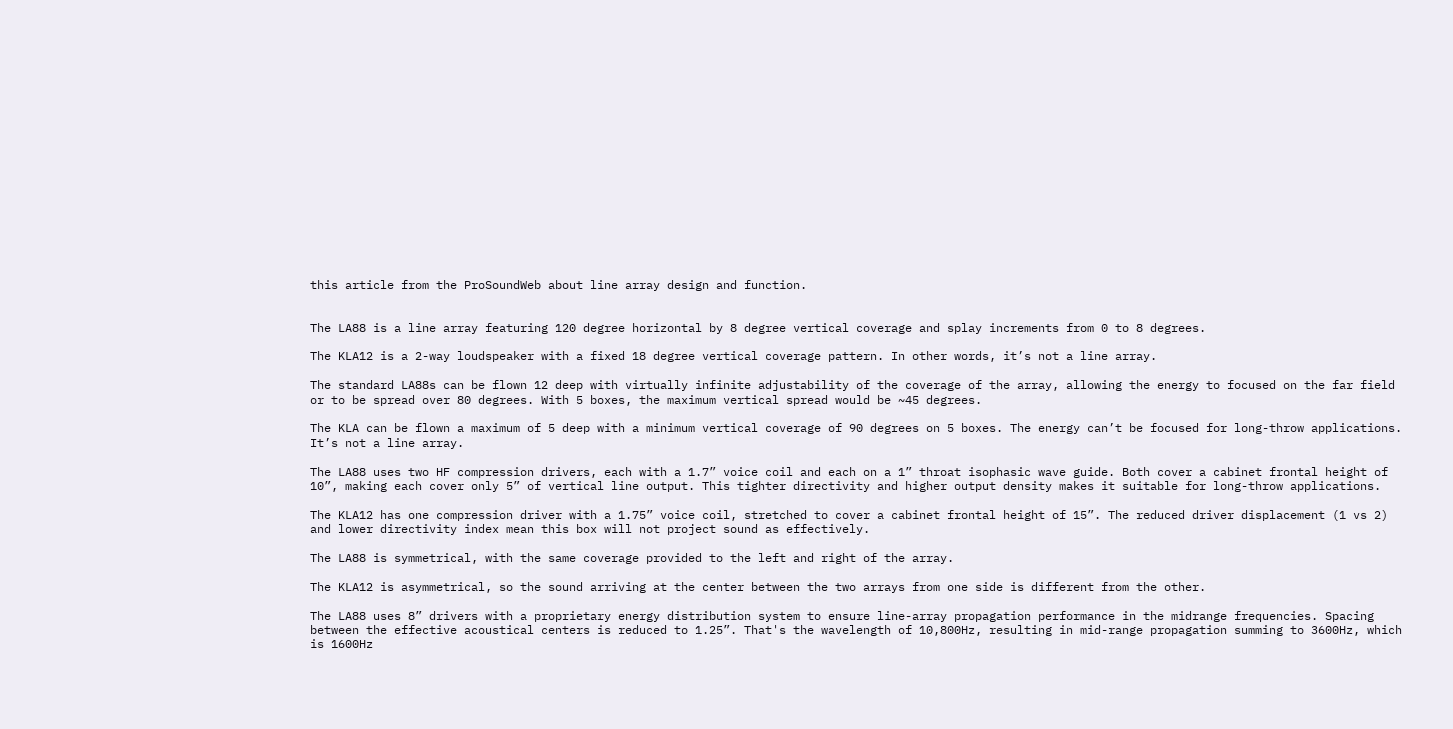this article from the ProSoundWeb about line array design and function.


The LA88 is a line array featuring 120 degree horizontal by 8 degree vertical coverage and splay increments from 0 to 8 degrees.

The KLA12 is a 2-way loudspeaker with a fixed 18 degree vertical coverage pattern. In other words, it’s not a line array.

The standard LA88s can be flown 12 deep with virtually infinite adjustability of the coverage of the array, allowing the energy to focused on the far field or to be spread over 80 degrees. With 5 boxes, the maximum vertical spread would be ~45 degrees.

The KLA can be flown a maximum of 5 deep with a minimum vertical coverage of 90 degrees on 5 boxes. The energy can’t be focused for long-throw applications. It’s not a line array.

The LA88 uses two HF compression drivers, each with a 1.7” voice coil and each on a 1” throat isophasic wave guide. Both cover a cabinet frontal height of 10”, making each cover only 5” of vertical line output. This tighter directivity and higher output density makes it suitable for long-throw applications.

The KLA12 has one compression driver with a 1.75” voice coil, stretched to cover a cabinet frontal height of 15”. The reduced driver displacement (1 vs 2) and lower directivity index mean this box will not project sound as effectively.

The LA88 is symmetrical, with the same coverage provided to the left and right of the array.

The KLA12 is asymmetrical, so the sound arriving at the center between the two arrays from one side is different from the other.

The LA88 uses 8” drivers with a proprietary energy distribution system to ensure line-array propagation performance in the midrange frequencies. Spacing between the effective acoustical centers is reduced to 1.25”. That's the wavelength of 10,800Hz, resulting in mid-range propagation summing to 3600Hz, which is 1600Hz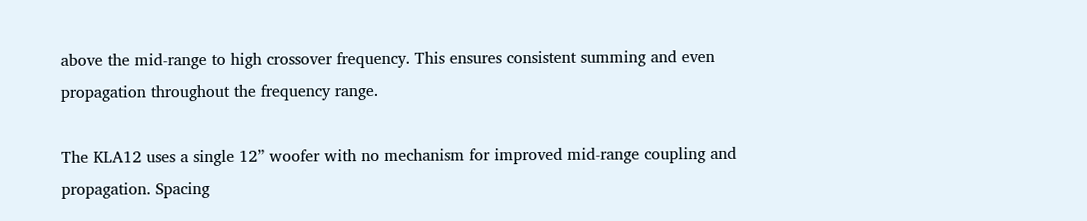above the mid-range to high crossover frequency. This ensures consistent summing and even propagation throughout the frequency range.

The KLA12 uses a single 12” woofer with no mechanism for improved mid-range coupling and propagation. Spacing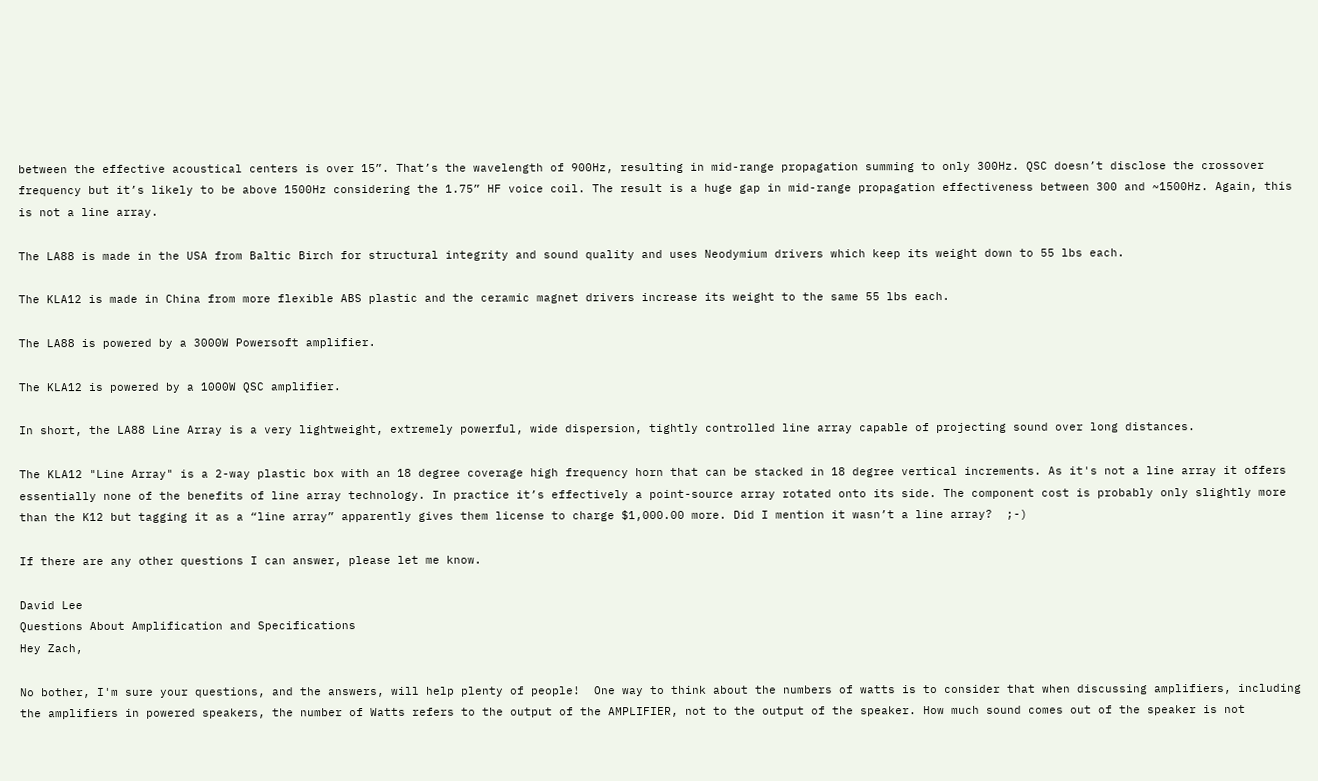between the effective acoustical centers is over 15”. That’s the wavelength of 900Hz, resulting in mid-range propagation summing to only 300Hz. QSC doesn’t disclose the crossover frequency but it’s likely to be above 1500Hz considering the 1.75” HF voice coil. The result is a huge gap in mid-range propagation effectiveness between 300 and ~1500Hz. Again, this is not a line array.

The LA88 is made in the USA from Baltic Birch for structural integrity and sound quality and uses Neodymium drivers which keep its weight down to 55 lbs each.

The KLA12 is made in China from more flexible ABS plastic and the ceramic magnet drivers increase its weight to the same 55 lbs each.

The LA88 is powered by a 3000W Powersoft amplifier.

The KLA12 is powered by a 1000W QSC amplifier.

In short, the LA88 Line Array is a very lightweight, extremely powerful, wide dispersion, tightly controlled line array capable of projecting sound over long distances.

The KLA12 "Line Array" is a 2-way plastic box with an 18 degree coverage high frequency horn that can be stacked in 18 degree vertical increments. As it's not a line array it offers essentially none of the benefits of line array technology. In practice it’s effectively a point-source array rotated onto its side. The component cost is probably only slightly more than the K12 but tagging it as a “line array” apparently gives them license to charge $1,000.00 more. Did I mention it wasn’t a line array?  ;-)

If there are any other questions I can answer, please let me know.

David Lee
Questions About Amplification and Specifications
Hey Zach,

No bother, I'm sure your questions, and the answers, will help plenty of people!  One way to think about the numbers of watts is to consider that when discussing amplifiers, including the amplifiers in powered speakers, the number of Watts refers to the output of the AMPLIFIER, not to the output of the speaker. How much sound comes out of the speaker is not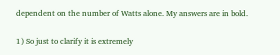dependent on the number of Watts alone. My answers are in bold.

1) So just to clarify it is extremely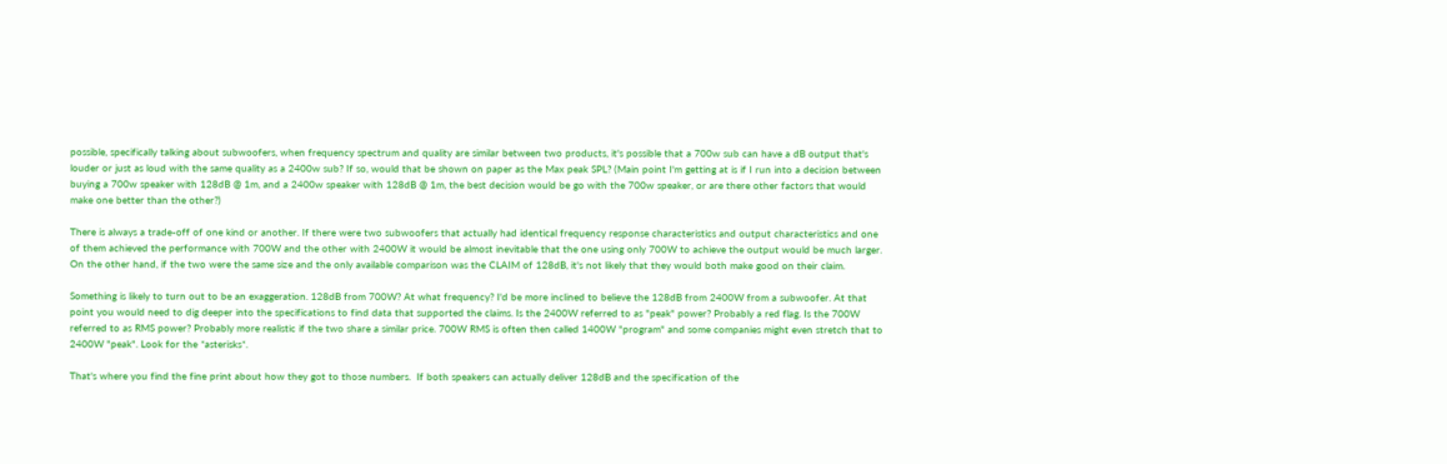possible, specifically talking about subwoofers, when frequency spectrum and quality are similar between two products, it's possible that a 700w sub can have a dB output that's louder or just as loud with the same quality as a 2400w sub? If so, would that be shown on paper as the Max peak SPL? (Main point I'm getting at is if I run into a decision between buying a 700w speaker with 128dB @ 1m, and a 2400w speaker with 128dB @ 1m, the best decision would be go with the 700w speaker, or are there other factors that would make one better than the other?)

There is always a trade-off of one kind or another. If there were two subwoofers that actually had identical frequency response characteristics and output characteristics and one of them achieved the performance with 700W and the other with 2400W it would be almost inevitable that the one using only 700W to achieve the output would be much larger. On the other hand, if the two were the same size and the only available comparison was the CLAIM of 128dB, it's not likely that they would both make good on their claim.

Something is likely to turn out to be an exaggeration. 128dB from 700W? At what frequency? I'd be more inclined to believe the 128dB from 2400W from a subwoofer. At that point you would need to dig deeper into the specifications to find data that supported the claims. Is the 2400W referred to as "peak" power? Probably a red flag. Is the 700W referred to as RMS power? Probably more realistic if the two share a similar price. 700W RMS is often then called 1400W "program" and some companies might even stretch that to 2400W "peak". Look for the *asterisks*.

That's where you find the fine print about how they got to those numbers.  If both speakers can actually deliver 128dB and the specification of the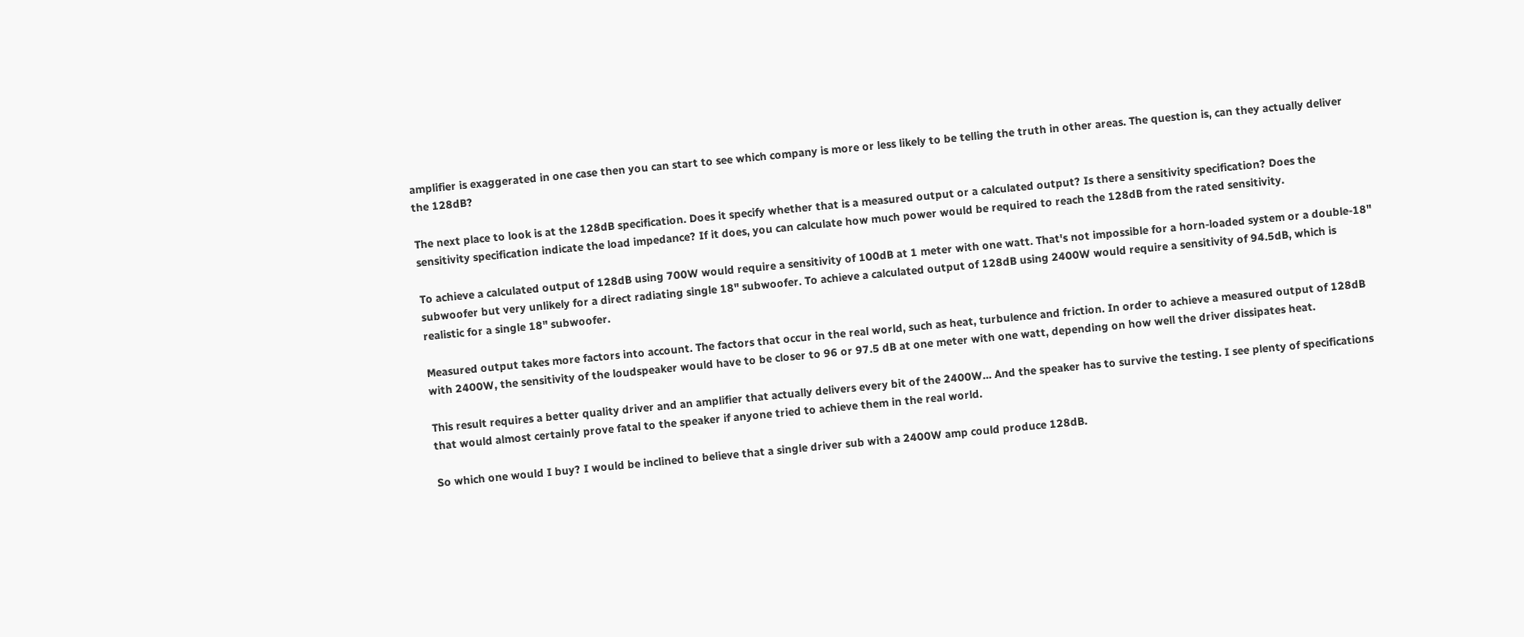amplifier is exaggerated in one case then you can start to see which company is more or less likely to be telling the truth in other areas. The question is, can they actually deliver the 128dB?

The next place to look is at the 128dB specification. Does it specify whether that is a measured output or a calculated output? Is there a sensitivity specification? Does the sensitivity specification indicate the load impedance? If it does, you can calculate how much power would be required to reach the 128dB from the rated sensitivity.

To achieve a calculated output of 128dB using 700W would require a sensitivity of 100dB at 1 meter with one watt. That's not impossible for a horn-loaded system or a double-18" subwoofer but very unlikely for a direct radiating single 18" subwoofer. To achieve a calculated output of 128dB using 2400W would require a sensitivity of 94.5dB, which is realistic for a single 18" subwoofer.

Measured output takes more factors into account. The factors that occur in the real world, such as heat, turbulence and friction. In order to achieve a measured output of 128dB with 2400W, the sensitivity of the loudspeaker would have to be closer to 96 or 97.5 dB at one meter with one watt, depending on how well the driver dissipates heat.

This result requires a better quality driver and an amplifier that actually delivers every bit of the 2400W... And the speaker has to survive the testing. I see plenty of specifications that would almost certainly prove fatal to the speaker if anyone tried to achieve them in the real world.

So which one would I buy? I would be inclined to believe that a single driver sub with a 2400W amp could produce 128dB.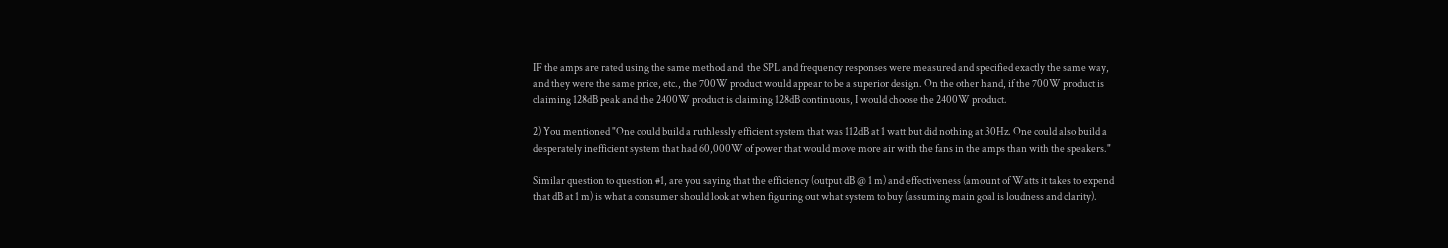IF the amps are rated using the same method and  the SPL and frequency responses were measured and specified exactly the same way, and they were the same price, etc., the 700W product would appear to be a superior design. On the other hand, if the 700W product is claiming 128dB peak and the 2400W product is claiming 128dB continuous, I would choose the 2400W product.

2) You mentioned "One could build a ruthlessly efficient system that was 112dB at 1 watt but did nothing at 30Hz. One could also build a desperately inefficient system that had 60,000W of power that would move more air with the fans in the amps than with the speakers."

Similar question to question #1, are you saying that the efficiency (output dB @ 1 m) and effectiveness (amount of Watts it takes to expend that dB at 1 m) is what a consumer should look at when figuring out what system to buy (assuming main goal is loudness and clarity).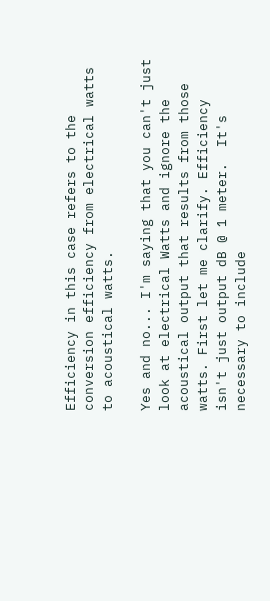Efficiency in this case refers to the conversion efficiency from electrical watts to acoustical watts.

Yes and no... I'm saying that you can't just look at electrical Watts and ignore the acoustical output that results from those watts. First let me clarify. Efficiency isn't just output dB @ 1 meter.  It's necessary to include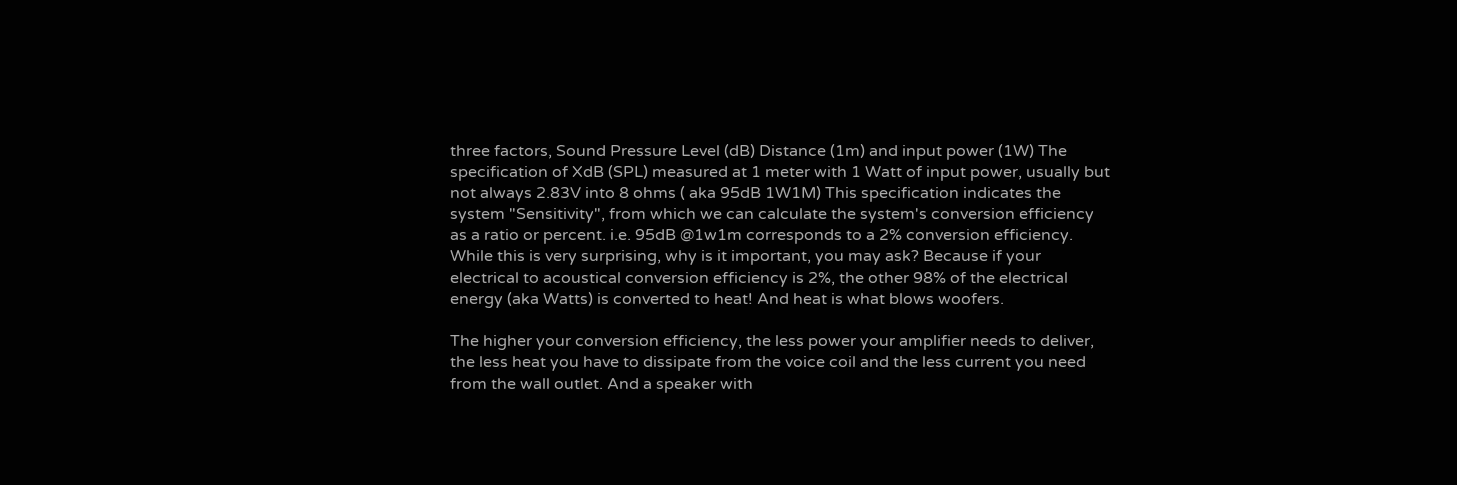three factors, Sound Pressure Level (dB) Distance (1m) and input power (1W) The specification of XdB (SPL) measured at 1 meter with 1 Watt of input power, usually but not always 2.83V into 8 ohms ( aka 95dB 1W1M) This specification indicates the system "Sensitivity", from which we can calculate the system's conversion efficiency as a ratio or percent. i.e. 95dB @1w1m corresponds to a 2% conversion efficiency. While this is very surprising, why is it important, you may ask? Because if your electrical to acoustical conversion efficiency is 2%, the other 98% of the electrical energy (aka Watts) is converted to heat! And heat is what blows woofers.

The higher your conversion efficiency, the less power your amplifier needs to deliver, the less heat you have to dissipate from the voice coil and the less current you need from the wall outlet. And a speaker with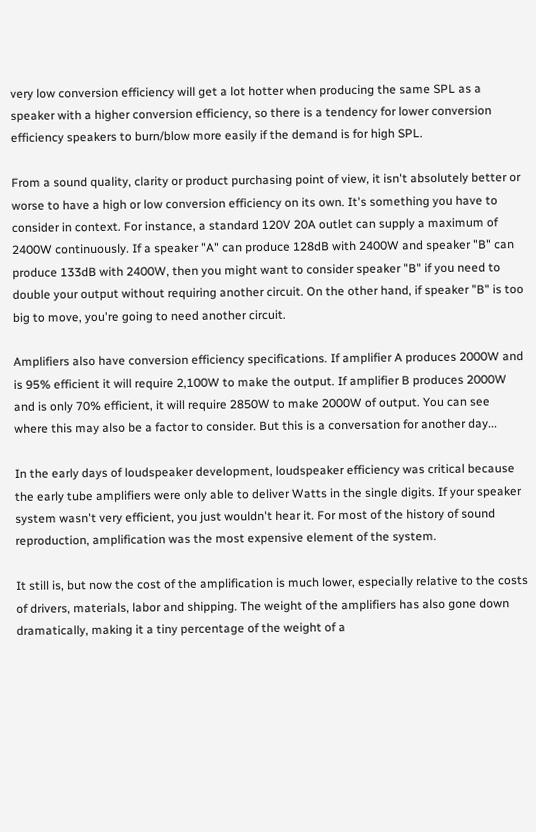very low conversion efficiency will get a lot hotter when producing the same SPL as a speaker with a higher conversion efficiency, so there is a tendency for lower conversion efficiency speakers to burn/blow more easily if the demand is for high SPL.

From a sound quality, clarity or product purchasing point of view, it isn't absolutely better or worse to have a high or low conversion efficiency on its own. It's something you have to consider in context. For instance, a standard 120V 20A outlet can supply a maximum of 2400W continuously. If a speaker "A" can produce 128dB with 2400W and speaker "B" can produce 133dB with 2400W, then you might want to consider speaker "B" if you need to double your output without requiring another circuit. On the other hand, if speaker "B" is too big to move, you're going to need another circuit.

Amplifiers also have conversion efficiency specifications. If amplifier A produces 2000W and is 95% efficient it will require 2,100W to make the output. If amplifier B produces 2000W and is only 70% efficient, it will require 2850W to make 2000W of output. You can see where this may also be a factor to consider. But this is a conversation for another day...

In the early days of loudspeaker development, loudspeaker efficiency was critical because the early tube amplifiers were only able to deliver Watts in the single digits. If your speaker system wasn't very efficient, you just wouldn't hear it. For most of the history of sound reproduction, amplification was the most expensive element of the system.

It still is, but now the cost of the amplification is much lower, especially relative to the costs of drivers, materials, labor and shipping. The weight of the amplifiers has also gone down dramatically, making it a tiny percentage of the weight of a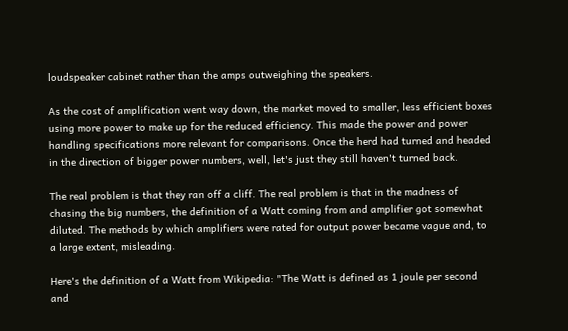loudspeaker cabinet rather than the amps outweighing the speakers.

As the cost of amplification went way down, the market moved to smaller, less efficient boxes using more power to make up for the reduced efficiency. This made the power and power handling specifications more relevant for comparisons. Once the herd had turned and headed in the direction of bigger power numbers, well, let's just they still haven't turned back.

The real problem is that they ran off a cliff. The real problem is that in the madness of chasing the big numbers, the definition of a Watt coming from and amplifier got somewhat diluted. The methods by which amplifiers were rated for output power became vague and, to a large extent, misleading.

Here's the definition of a Watt from Wikipedia: "The Watt is defined as 1 joule per second and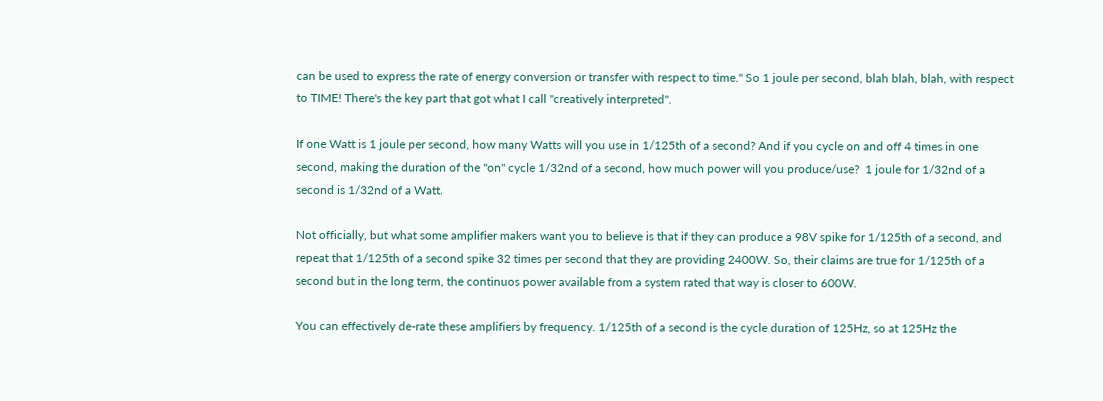can be used to express the rate of energy conversion or transfer with respect to time." So 1 joule per second, blah blah, blah, with respect to TIME! There's the key part that got what I call "creatively interpreted".

If one Watt is 1 joule per second, how many Watts will you use in 1/125th of a second? And if you cycle on and off 4 times in one second, making the duration of the "on" cycle 1/32nd of a second, how much power will you produce/use?  1 joule for 1/32nd of a second is 1/32nd of a Watt.

Not officially, but what some amplifier makers want you to believe is that if they can produce a 98V spike for 1/125th of a second, and repeat that 1/125th of a second spike 32 times per second that they are providing 2400W. So, their claims are true for 1/125th of a second but in the long term, the continuos power available from a system rated that way is closer to 600W.

You can effectively de-rate these amplifiers by frequency. 1/125th of a second is the cycle duration of 125Hz, so at 125Hz the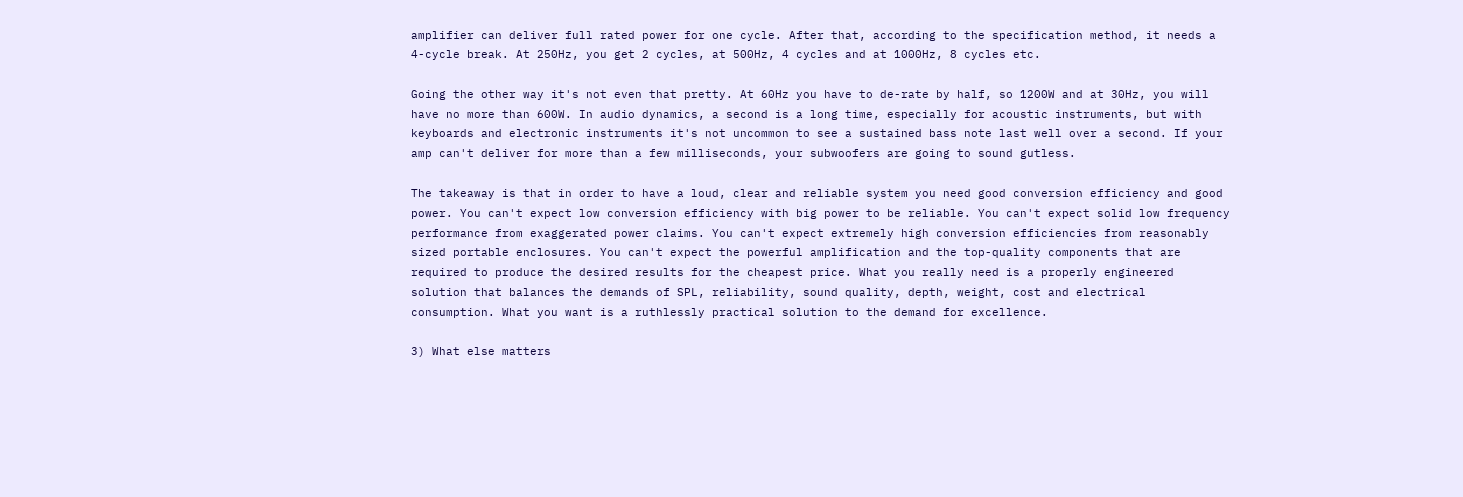amplifier can deliver full rated power for one cycle. After that, according to the specification method, it needs a 4-cycle break. At 250Hz, you get 2 cycles, at 500Hz, 4 cycles and at 1000Hz, 8 cycles etc.

Going the other way it's not even that pretty. At 60Hz you have to de-rate by half, so 1200W and at 30Hz, you will have no more than 600W. In audio dynamics, a second is a long time, especially for acoustic instruments, but with keyboards and electronic instruments it's not uncommon to see a sustained bass note last well over a second. If your amp can't deliver for more than a few milliseconds, your subwoofers are going to sound gutless.

The takeaway is that in order to have a loud, clear and reliable system you need good conversion efficiency and good power. You can't expect low conversion efficiency with big power to be reliable. You can't expect solid low frequency performance from exaggerated power claims. You can't expect extremely high conversion efficiencies from reasonably sized portable enclosures. You can't expect the powerful amplification and the top-quality components that are required to produce the desired results for the cheapest price. What you really need is a properly engineered solution that balances the demands of SPL, reliability, sound quality, depth, weight, cost and electrical consumption. What you want is a ruthlessly practical solution to the demand for excellence.

3) What else matters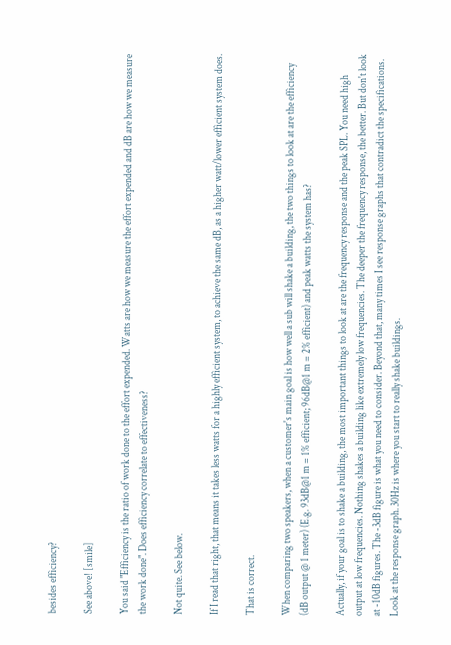besides efficiency?

See above! [smile]

You said "Efficiency is the ratio of work done to the effort expended. Watts are how we measure the effort expended and dB are how we measure the work done". Does efficiency correlate to effectiveness?

Not quite. See below.

If I read that right, that means it takes less watts for a highly efficient system, to achieve the same dB, as a higher watt/lower efficient system does.

That is correct.

When comparing two speakers, when a customer's main goal is how well a sub will shake a building, the two things to look at are the efficiency (dB output @ 1 meter) (E.g. 93dB@1 m = 1% efficient; 96dB@1 m = 2% efficient) and peak watts the system has?

Actually, if your goal is to shake a building, the most important things to look at are the frequency response and the peak SPL. You need high output at low frequencies. Nothing shakes a building like extremely low frequencies. The deeper the frequency response, the better. But don't look at -10dB figures. The -3dB figure is what you need to consider. Beyond that, many times I see response graphs that contradict the specifications. Look at the response graph. 30Hz is where you start to really shake buildings.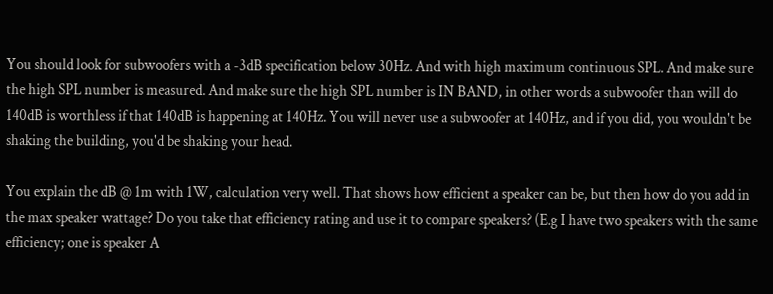You should look for subwoofers with a -3dB specification below 30Hz. And with high maximum continuous SPL. And make sure the high SPL number is measured. And make sure the high SPL number is IN BAND, in other words a subwoofer than will do 140dB is worthless if that 140dB is happening at 140Hz. You will never use a subwoofer at 140Hz, and if you did, you wouldn't be shaking the building, you'd be shaking your head.

You explain the dB @ 1m with 1W, calculation very well. That shows how efficient a speaker can be, but then how do you add in the max speaker wattage? Do you take that efficiency rating and use it to compare speakers? (E.g I have two speakers with the same efficiency; one is speaker A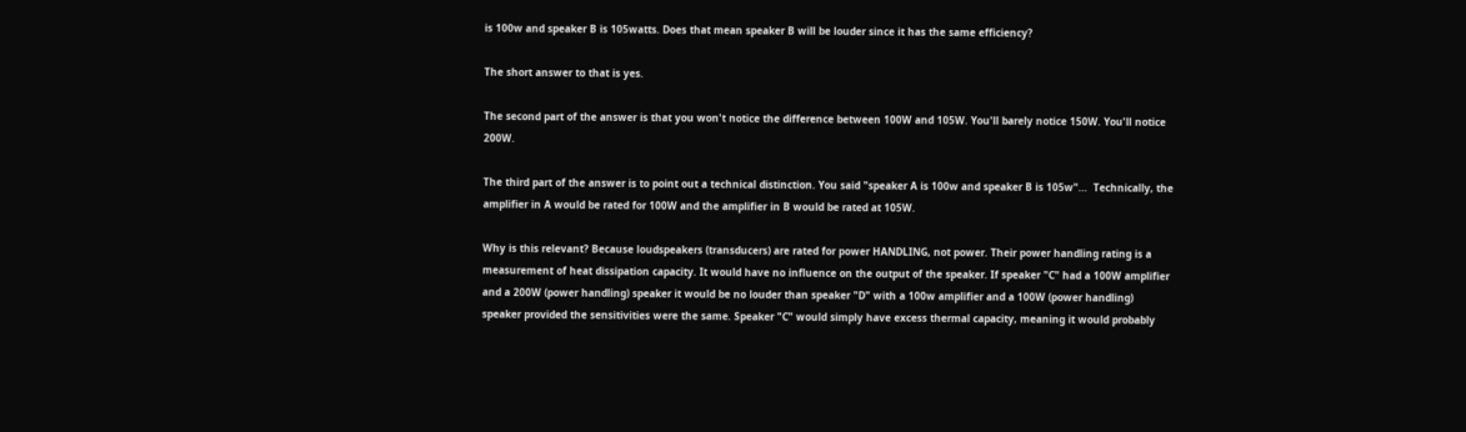is 100w and speaker B is 105watts. Does that mean speaker B will be louder since it has the same efficiency?

The short answer to that is yes.

The second part of the answer is that you won't notice the difference between 100W and 105W. You'll barely notice 150W. You'll notice 200W.

The third part of the answer is to point out a technical distinction. You said "speaker A is 100w and speaker B is 105w"...  Technically, the amplifier in A would be rated for 100W and the amplifier in B would be rated at 105W.

Why is this relevant? Because loudspeakers (transducers) are rated for power HANDLING, not power. Their power handling rating is a measurement of heat dissipation capacity. It would have no influence on the output of the speaker. If speaker "C" had a 100W amplifier and a 200W (power handling) speaker it would be no louder than speaker "D" with a 100w amplifier and a 100W (power handling) speaker provided the sensitivities were the same. Speaker "C" would simply have excess thermal capacity, meaning it would probably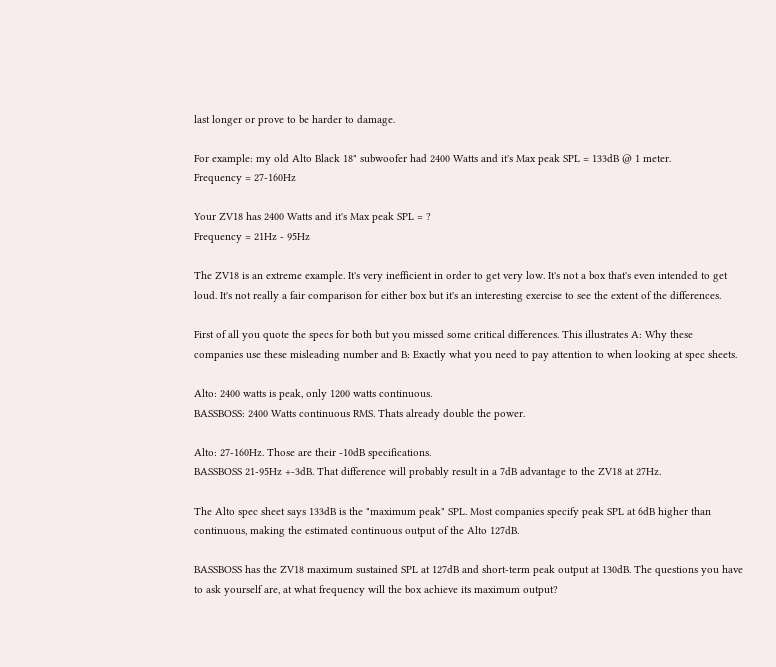last longer or prove to be harder to damage.

For example: my old Alto Black 18" subwoofer had 2400 Watts and it's Max peak SPL = 133dB @ 1 meter.
Frequency = 27-160Hz

Your ZV18 has 2400 Watts and it's Max peak SPL = ?
Frequency = 21Hz - 95Hz

The ZV18 is an extreme example. It's very inefficient in order to get very low. It's not a box that's even intended to get loud. It's not really a fair comparison for either box but it's an interesting exercise to see the extent of the differences.

First of all you quote the specs for both but you missed some critical differences. This illustrates A: Why these companies use these misleading number and B: Exactly what you need to pay attention to when looking at spec sheets.

Alto: 2400 watts is peak, only 1200 watts continuous.
BASSBOSS: 2400 Watts continuous RMS. Thats already double the power.

Alto: 27-160Hz. Those are their -10dB specifications.
BASSBOSS 21-95Hz +-3dB. That difference will probably result in a 7dB advantage to the ZV18 at 27Hz.

The Alto spec sheet says 133dB is the "maximum peak" SPL. Most companies specify peak SPL at 6dB higher than continuous, making the estimated continuous output of the Alto 127dB.

BASSBOSS has the ZV18 maximum sustained SPL at 127dB and short-term peak output at 130dB. The questions you have to ask yourself are, at what frequency will the box achieve its maximum output?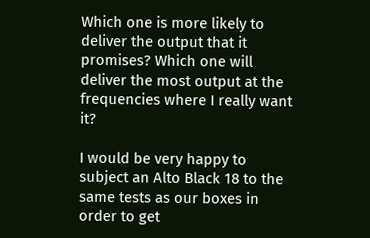Which one is more likely to deliver the output that it promises? Which one will deliver the most output at the frequencies where I really want it?

I would be very happy to subject an Alto Black 18 to the same tests as our boxes in order to get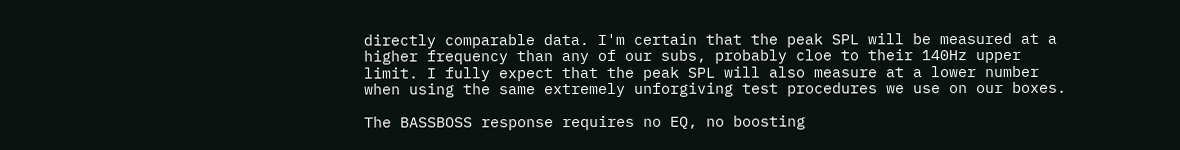directly comparable data. I'm certain that the peak SPL will be measured at a higher frequency than any of our subs, probably cloe to their 140Hz upper limit. I fully expect that the peak SPL will also measure at a lower number when using the same extremely unforgiving test procedures we use on our boxes.

The BASSBOSS response requires no EQ, no boosting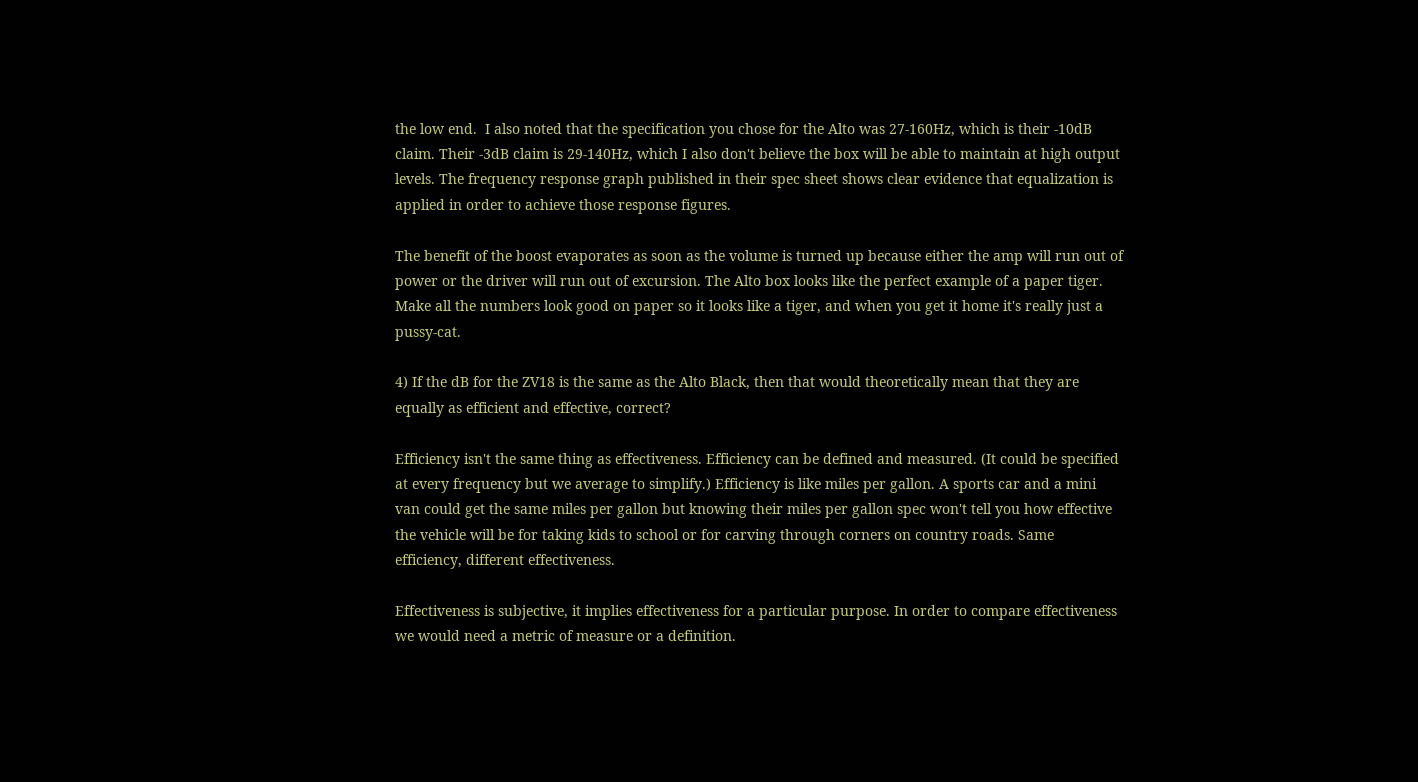the low end.  I also noted that the specification you chose for the Alto was 27-160Hz, which is their -10dB claim. Their -3dB claim is 29-140Hz, which I also don't believe the box will be able to maintain at high output levels. The frequency response graph published in their spec sheet shows clear evidence that equalization is applied in order to achieve those response figures.

The benefit of the boost evaporates as soon as the volume is turned up because either the amp will run out of power or the driver will run out of excursion. The Alto box looks like the perfect example of a paper tiger. Make all the numbers look good on paper so it looks like a tiger, and when you get it home it's really just a pussy-cat.

4) If the dB for the ZV18 is the same as the Alto Black, then that would theoretically mean that they are equally as efficient and effective, correct?

Efficiency isn't the same thing as effectiveness. Efficiency can be defined and measured. (It could be specified at every frequency but we average to simplify.) Efficiency is like miles per gallon. A sports car and a mini van could get the same miles per gallon but knowing their miles per gallon spec won't tell you how effective the vehicle will be for taking kids to school or for carving through corners on country roads. Same efficiency, different effectiveness.

Effectiveness is subjective, it implies effectiveness for a particular purpose. In order to compare effectiveness we would need a metric of measure or a definition.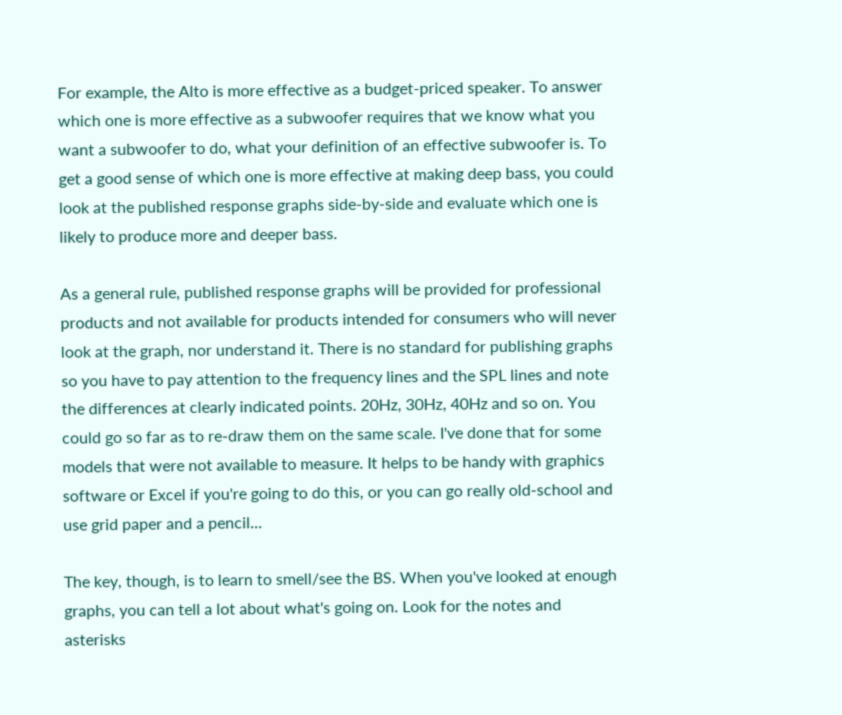For example, the Alto is more effective as a budget-priced speaker. To answer which one is more effective as a subwoofer requires that we know what you want a subwoofer to do, what your definition of an effective subwoofer is. To get a good sense of which one is more effective at making deep bass, you could look at the published response graphs side-by-side and evaluate which one is likely to produce more and deeper bass.

As a general rule, published response graphs will be provided for professional products and not available for products intended for consumers who will never look at the graph, nor understand it. There is no standard for publishing graphs so you have to pay attention to the frequency lines and the SPL lines and note the differences at clearly indicated points. 20Hz, 30Hz, 40Hz and so on. You could go so far as to re-draw them on the same scale. I've done that for some models that were not available to measure. It helps to be handy with graphics software or Excel if you're going to do this, or you can go really old-school and use grid paper and a pencil...

The key, though, is to learn to smell/see the BS. When you've looked at enough graphs, you can tell a lot about what's going on. Look for the notes and asterisks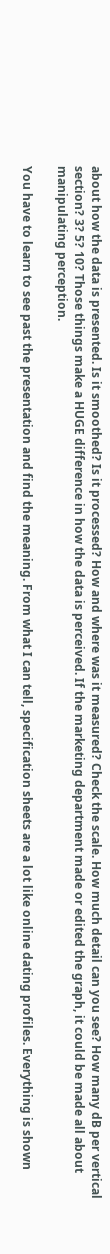about how the data is presented. Is it smoothed? Is it processed? How and where was it measured? Check the scale. How much detail can you see? How many dB per vertical section? 3? 5? 10? Those things make a HUGE difference in how the data is perceived. If the marketing department made or edited the graph, it could be made all about manipulating perception.

You have to learn to see past the presentation and find the meaning. From what I can tell, specification sheets are a lot like online dating profiles. Everything is shown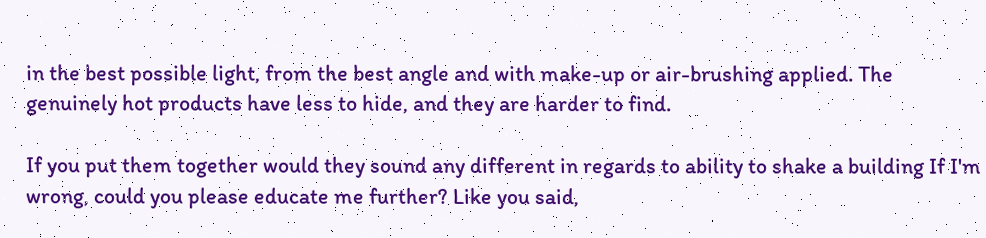in the best possible light, from the best angle and with make-up or air-brushing applied. The genuinely hot products have less to hide, and they are harder to find.

If you put them together would they sound any different in regards to ability to shake a building If I'm wrong, could you please educate me further? Like you said,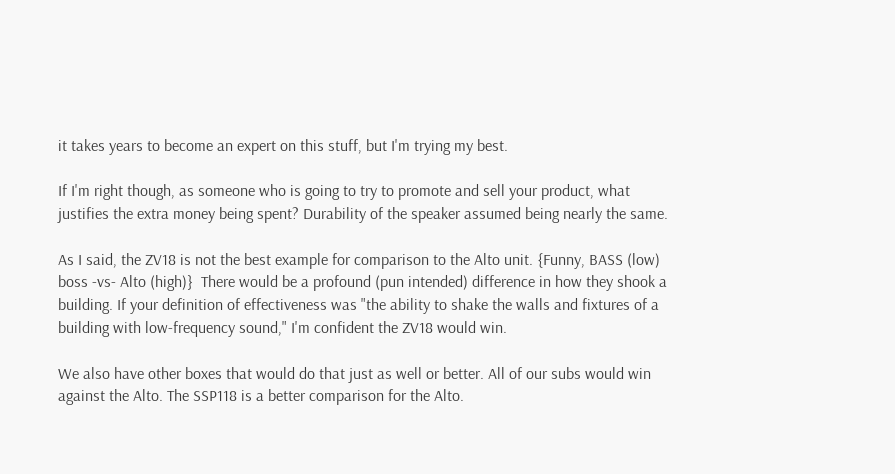it takes years to become an expert on this stuff, but I'm trying my best.

If I'm right though, as someone who is going to try to promote and sell your product, what justifies the extra money being spent? Durability of the speaker assumed being nearly the same.

As I said, the ZV18 is not the best example for comparison to the Alto unit. {Funny, BASS (low) boss -vs- Alto (high)}  There would be a profound (pun intended) difference in how they shook a building. If your definition of effectiveness was "the ability to shake the walls and fixtures of a building with low-frequency sound," I'm confident the ZV18 would win.

We also have other boxes that would do that just as well or better. All of our subs would win against the Alto. The SSP118 is a better comparison for the Alto.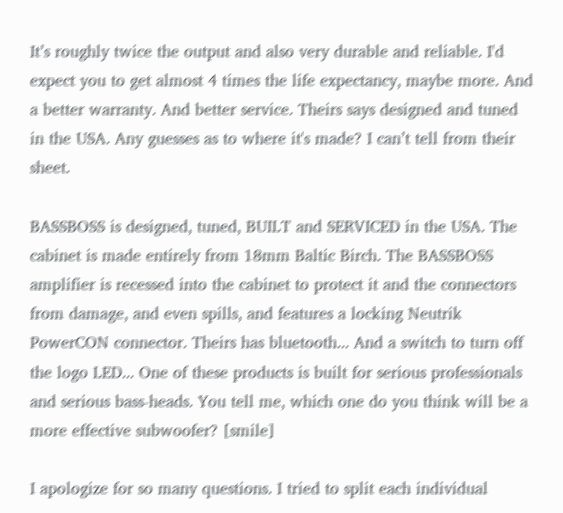It’s roughly twice the output and also very durable and reliable. I'd expect you to get almost 4 times the life expectancy, maybe more. And a better warranty. And better service. Theirs says designed and tuned in the USA. Any guesses as to where it's made? I can’t tell from their sheet.

BASSBOSS is designed, tuned, BUILT and SERVICED in the USA. The cabinet is made entirely from 18mm Baltic Birch. The BASSBOSS amplifier is recessed into the cabinet to protect it and the connectors from damage, and even spills, and features a locking Neutrik PowerCON connector. Theirs has bluetooth... And a switch to turn off the logo LED... One of these products is built for serious professionals and serious bass-heads. You tell me, which one do you think will be a more effective subwoofer? [smile]

I apologize for so many questions. I tried to split each individual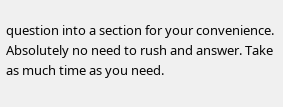question into a section for your convenience. Absolutely no need to rush and answer. Take as much time as you need.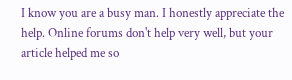I know you are a busy man. I honestly appreciate the help. Online forums don't help very well, but your article helped me so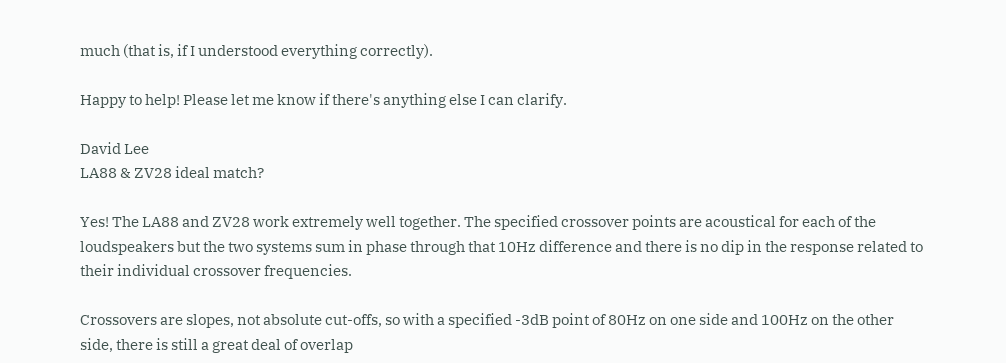much (that is, if I understood everything correctly).

Happy to help! Please let me know if there's anything else I can clarify.

David Lee
LA88 & ZV28 ideal match?

Yes! The LA88 and ZV28 work extremely well together. The specified crossover points are acoustical for each of the loudspeakers but the two systems sum in phase through that 10Hz difference and there is no dip in the response related to their individual crossover frequencies.

Crossovers are slopes, not absolute cut-offs, so with a specified -3dB point of 80Hz on one side and 100Hz on the other side, there is still a great deal of overlap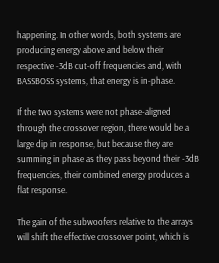happening. In other words, both systems are producing energy above and below their respective -3dB cut-off frequencies and, with BASSBOSS systems, that energy is in-phase.

If the two systems were not phase-aligned through the crossover region, there would be a large dip in response, but because they are summing in phase as they pass beyond their -3dB frequencies, their combined energy produces a flat response.

The gain of the subwoofers relative to the arrays will shift the effective crossover point, which is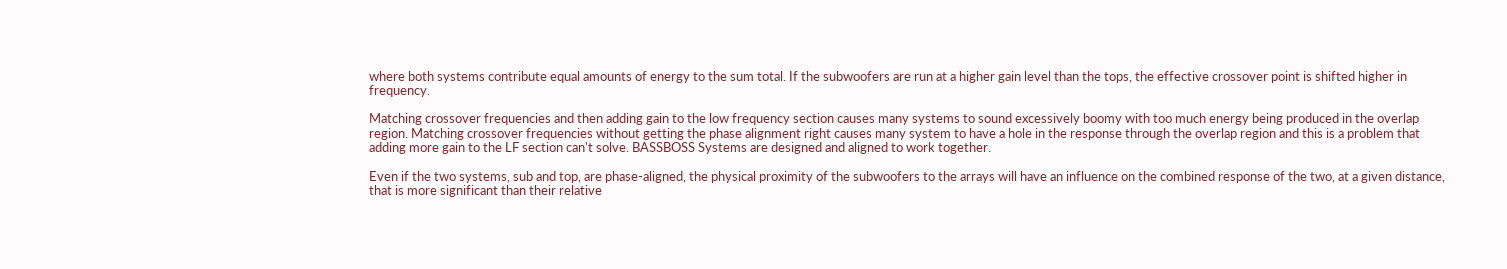where both systems contribute equal amounts of energy to the sum total. If the subwoofers are run at a higher gain level than the tops, the effective crossover point is shifted higher in frequency.

Matching crossover frequencies and then adding gain to the low frequency section causes many systems to sound excessively boomy with too much energy being produced in the overlap region. Matching crossover frequencies without getting the phase alignment right causes many system to have a hole in the response through the overlap region and this is a problem that adding more gain to the LF section can't solve. BASSBOSS Systems are designed and aligned to work together.

Even if the two systems, sub and top, are phase-aligned, the physical proximity of the subwoofers to the arrays will have an influence on the combined response of the two, at a given distance, that is more significant than their relative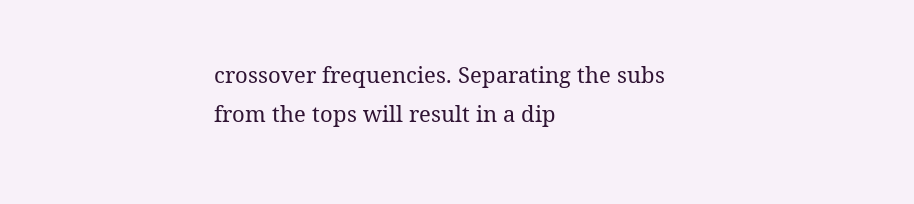crossover frequencies. Separating the subs from the tops will result in a dip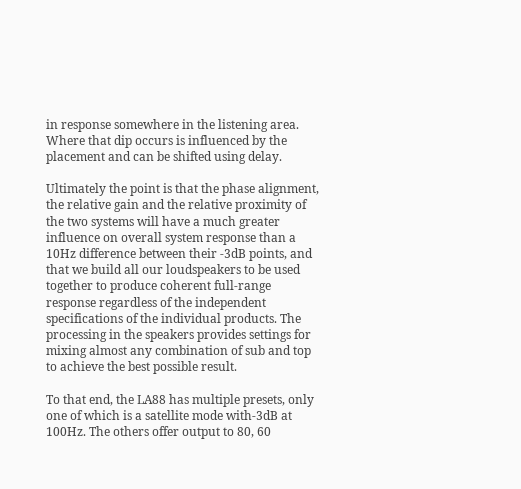in response somewhere in the listening area. Where that dip occurs is influenced by the placement and can be shifted using delay.

Ultimately the point is that the phase alignment, the relative gain and the relative proximity of the two systems will have a much greater influence on overall system response than a 10Hz difference between their -3dB points, and that we build all our loudspeakers to be used together to produce coherent full-range response regardless of the independent specifications of the individual products. The processing in the speakers provides settings for mixing almost any combination of sub and top to achieve the best possible result.

To that end, the LA88 has multiple presets, only one of which is a satellite mode with-3dB at 100Hz. The others offer output to 80, 60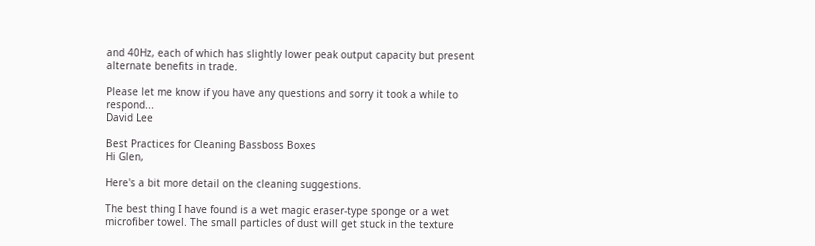and 40Hz, each of which has slightly lower peak output capacity but present alternate benefits in trade.

Please let me know if you have any questions and sorry it took a while to respond...
David Lee

Best Practices for Cleaning Bassboss Boxes
Hi Glen,

Here's a bit more detail on the cleaning suggestions.

The best thing I have found is a wet magic eraser-type sponge or a wet microfiber towel. The small particles of dust will get stuck in the texture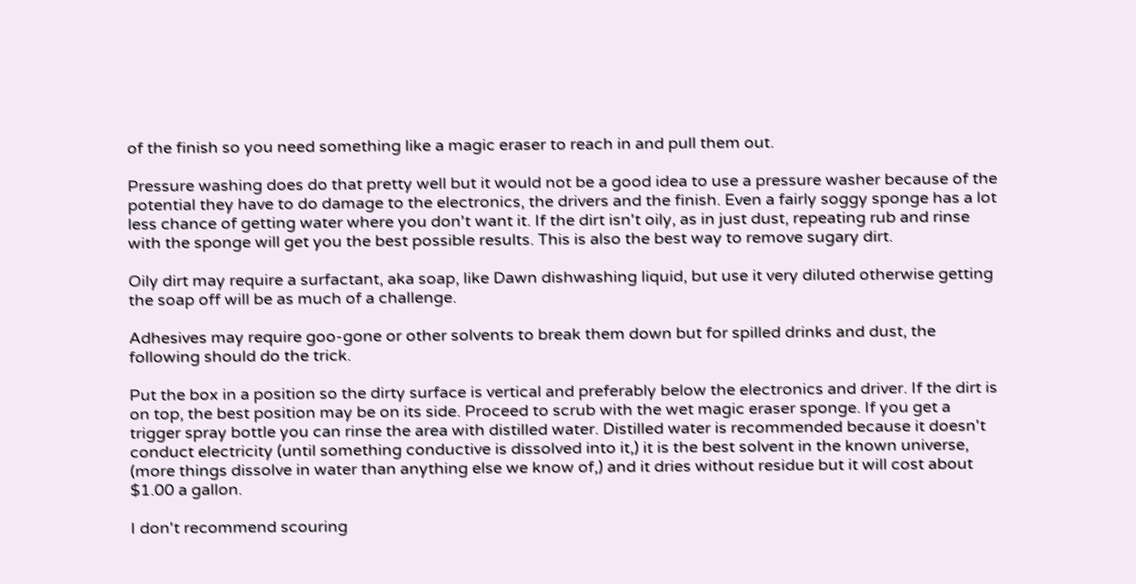of the finish so you need something like a magic eraser to reach in and pull them out.

Pressure washing does do that pretty well but it would not be a good idea to use a pressure washer because of the potential they have to do damage to the electronics, the drivers and the finish. Even a fairly soggy sponge has a lot less chance of getting water where you don't want it. If the dirt isn't oily, as in just dust, repeating rub and rinse with the sponge will get you the best possible results. This is also the best way to remove sugary dirt.

Oily dirt may require a surfactant, aka soap, like Dawn dishwashing liquid, but use it very diluted otherwise getting the soap off will be as much of a challenge.

Adhesives may require goo-gone or other solvents to break them down but for spilled drinks and dust, the following should do the trick.

Put the box in a position so the dirty surface is vertical and preferably below the electronics and driver. If the dirt is on top, the best position may be on its side. Proceed to scrub with the wet magic eraser sponge. If you get a trigger spray bottle you can rinse the area with distilled water. Distilled water is recommended because it doesn't conduct electricity (until something conductive is dissolved into it,) it is the best solvent in the known universe, (more things dissolve in water than anything else we know of,) and it dries without residue but it will cost about $1.00 a gallon.

I don't recommend scouring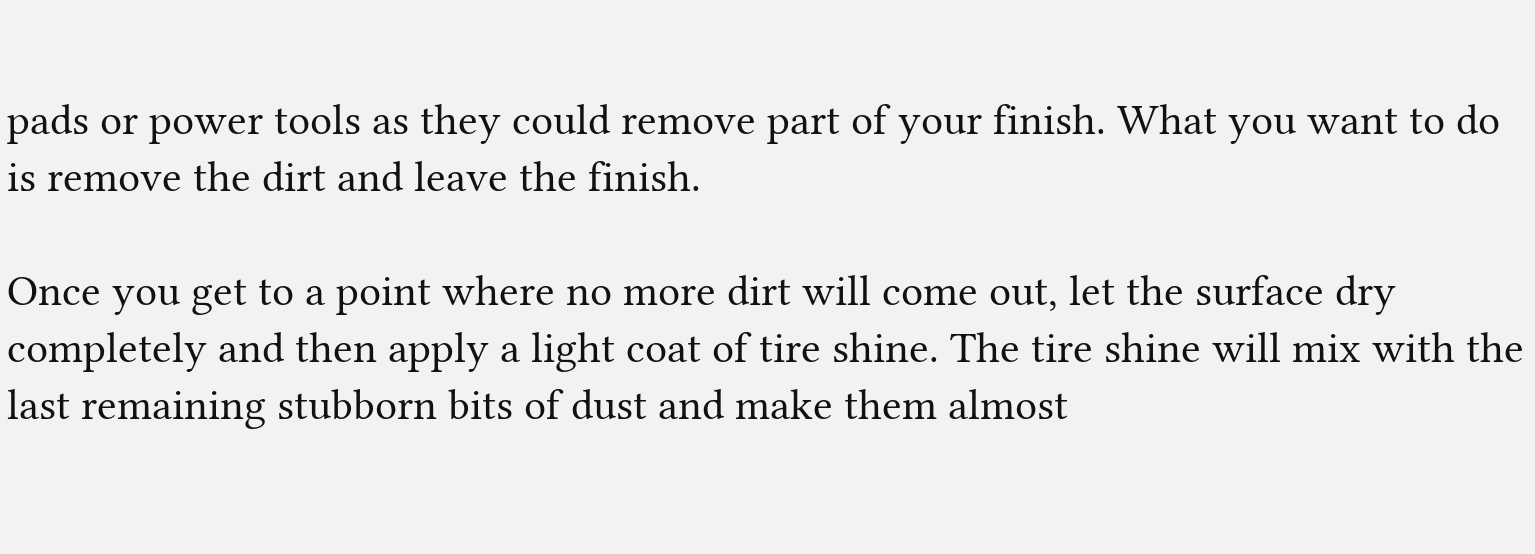pads or power tools as they could remove part of your finish. What you want to do is remove the dirt and leave the finish.

Once you get to a point where no more dirt will come out, let the surface dry completely and then apply a light coat of tire shine. The tire shine will mix with the last remaining stubborn bits of dust and make them almost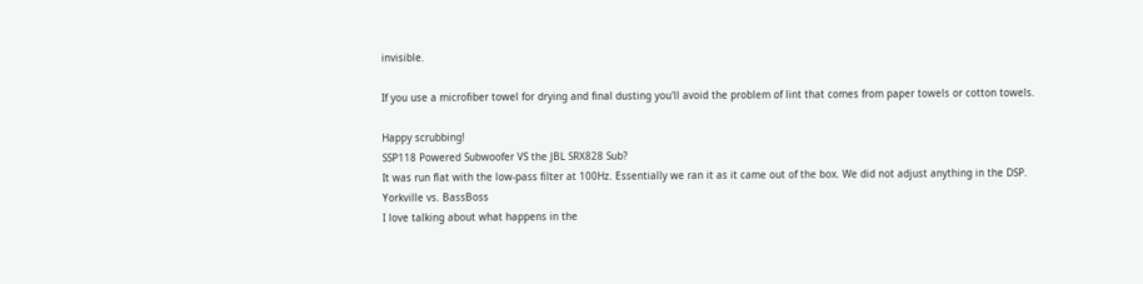invisible.

If you use a microfiber towel for drying and final dusting you'll avoid the problem of lint that comes from paper towels or cotton towels.

Happy scrubbing!
SSP118 Powered Subwoofer VS the JBL SRX828 Sub?
It was run flat with the low-pass filter at 100Hz. Essentially we ran it as it came out of the box. We did not adjust anything in the DSP.
Yorkville vs. BassBoss
I love talking about what happens in the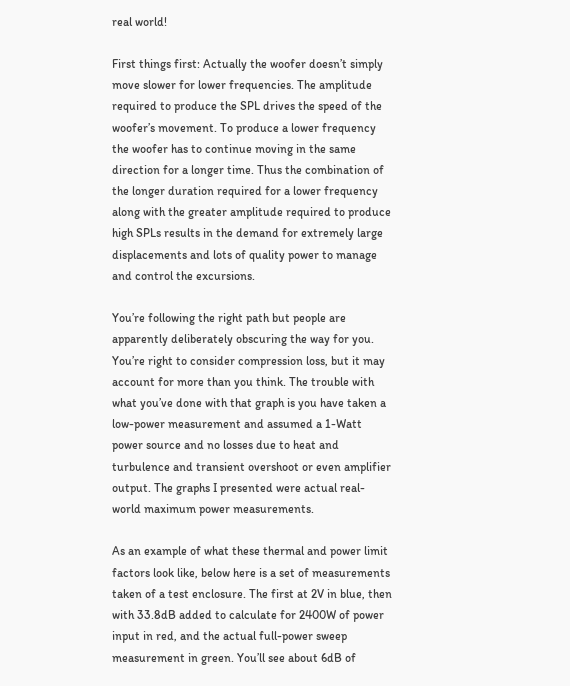real world!

First things first: Actually the woofer doesn’t simply move slower for lower frequencies. The amplitude required to produce the SPL drives the speed of the woofer’s movement. To produce a lower frequency the woofer has to continue moving in the same direction for a longer time. Thus the combination of the longer duration required for a lower frequency along with the greater amplitude required to produce high SPLs results in the demand for extremely large displacements and lots of quality power to manage and control the excursions.

You’re following the right path but people are apparently deliberately obscuring the way for you. You’re right to consider compression loss, but it may account for more than you think. The trouble with what you’ve done with that graph is you have taken a low-power measurement and assumed a 1-Watt power source and no losses due to heat and turbulence and transient overshoot or even amplifier output. The graphs I presented were actual real-world maximum power measurements.

As an example of what these thermal and power limit factors look like, below here is a set of measurements taken of a test enclosure. The first at 2V in blue, then with 33.8dB added to calculate for 2400W of power input in red, and the actual full-power sweep measurement in green. You’ll see about 6dB of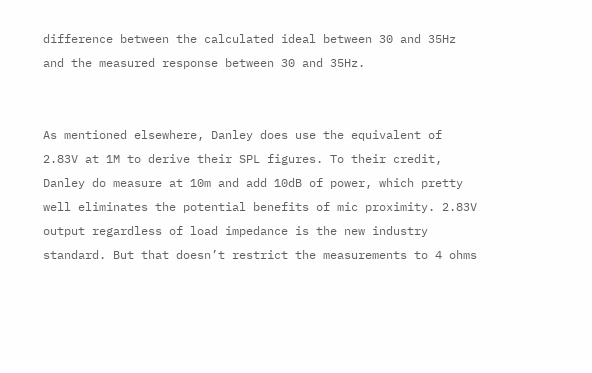difference between the calculated ideal between 30 and 35Hz and the measured response between 30 and 35Hz.


As mentioned elsewhere, Danley does use the equivalent of 2.83V at 1M to derive their SPL figures. To their credit, Danley do measure at 10m and add 10dB of power, which pretty well eliminates the potential benefits of mic proximity. 2.83V output regardless of load impedance is the new industry standard. But that doesn’t restrict the measurements to 4 ohms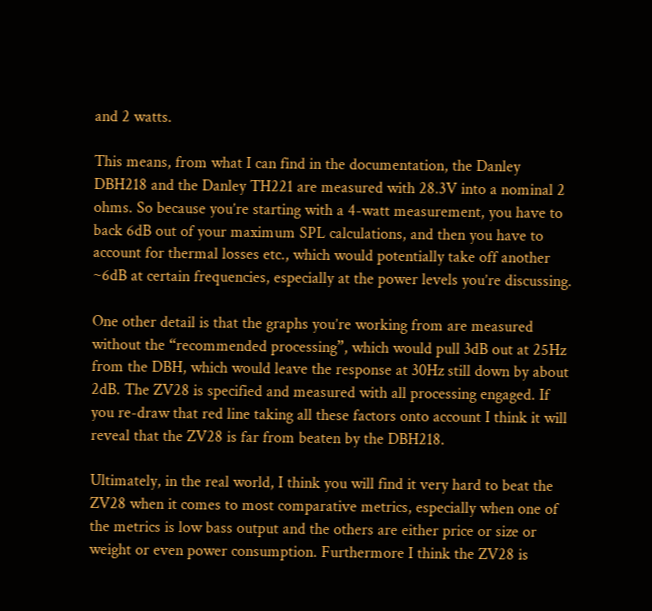and 2 watts.

This means, from what I can find in the documentation, the Danley DBH218 and the Danley TH221 are measured with 28.3V into a nominal 2 ohms. So because you’re starting with a 4-watt measurement, you have to back 6dB out of your maximum SPL calculations, and then you have to account for thermal losses etc., which would potentially take off another ~6dB at certain frequencies, especially at the power levels you’re discussing.

One other detail is that the graphs you’re working from are measured without the “recommended processing”, which would pull 3dB out at 25Hz from the DBH, which would leave the response at 30Hz still down by about 2dB. The ZV28 is specified and measured with all processing engaged. If you re-draw that red line taking all these factors onto account I think it will reveal that the ZV28 is far from beaten by the DBH218.

Ultimately, in the real world, I think you will find it very hard to beat the ZV28 when it comes to most comparative metrics, especially when one of the metrics is low bass output and the others are either price or size or weight or even power consumption. Furthermore I think the ZV28 is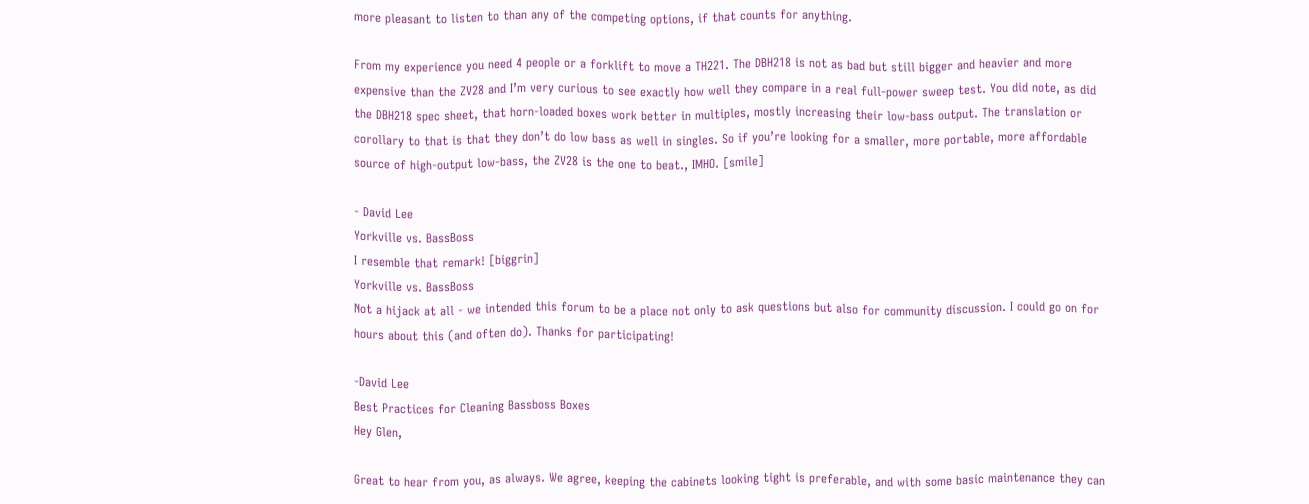more pleasant to listen to than any of the competing options, if that counts for anything.

From my experience you need 4 people or a forklift to move a TH221. The DBH218 is not as bad but still bigger and heavier and more expensive than the ZV28 and I’m very curious to see exactly how well they compare in a real full-power sweep test. You did note, as did the DBH218 spec sheet, that horn-loaded boxes work better in multiples, mostly increasing their low-bass output. The translation or corollary to that is that they don’t do low bass as well in singles. So if you’re looking for a smaller, more portable, more affordable source of high-output low-bass, the ZV28 is the one to beat., IMHO. [smile]

- David Lee
Yorkville vs. BassBoss
I resemble that remark! [biggrin]
Yorkville vs. BassBoss
Not a hijack at all - we intended this forum to be a place not only to ask questions but also for community discussion. I could go on for hours about this (and often do). Thanks for participating!

-David Lee
Best Practices for Cleaning Bassboss Boxes
Hey Glen,

Great to hear from you, as always. We agree, keeping the cabinets looking tight is preferable, and with some basic maintenance they can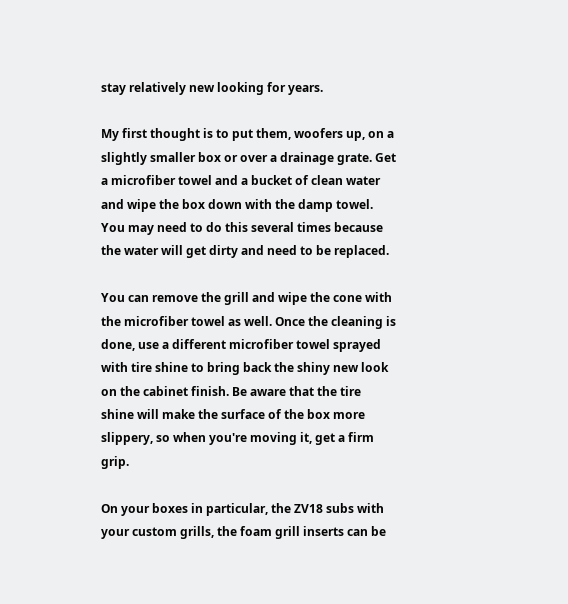stay relatively new looking for years.

My first thought is to put them, woofers up, on a slightly smaller box or over a drainage grate. Get a microfiber towel and a bucket of clean water and wipe the box down with the damp towel. You may need to do this several times because the water will get dirty and need to be replaced.

You can remove the grill and wipe the cone with the microfiber towel as well. Once the cleaning is done, use a different microfiber towel sprayed with tire shine to bring back the shiny new look on the cabinet finish. Be aware that the tire shine will make the surface of the box more slippery, so when you're moving it, get a firm grip.

On your boxes in particular, the ZV18 subs with your custom grills, the foam grill inserts can be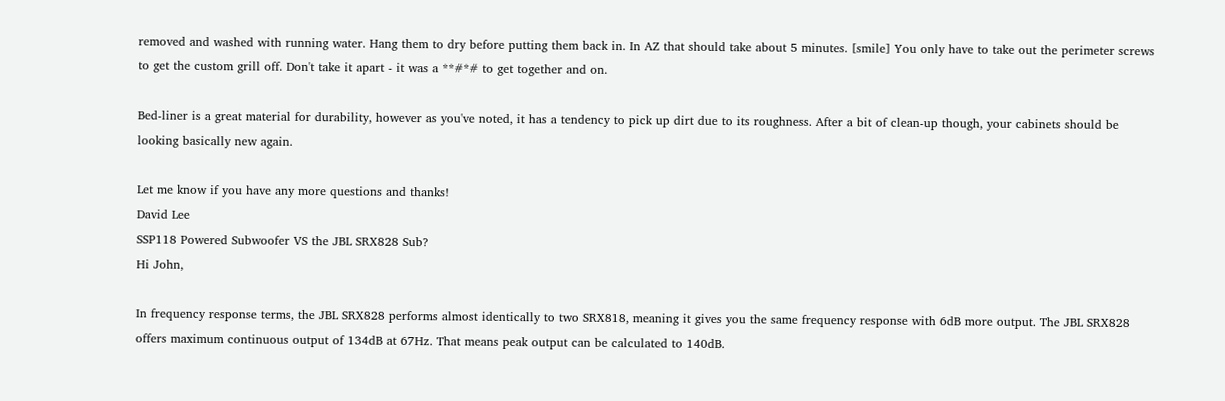removed and washed with running water. Hang them to dry before putting them back in. In AZ that should take about 5 minutes. [smile] You only have to take out the perimeter screws to get the custom grill off. Don't take it apart - it was a **#*# to get together and on.

Bed-liner is a great material for durability, however as you've noted, it has a tendency to pick up dirt due to its roughness. After a bit of clean-up though, your cabinets should be looking basically new again.

Let me know if you have any more questions and thanks!
David Lee
SSP118 Powered Subwoofer VS the JBL SRX828 Sub?
Hi John,

In frequency response terms, the JBL SRX828 performs almost identically to two SRX818, meaning it gives you the same frequency response with 6dB more output. The JBL SRX828 offers maximum continuous output of 134dB at 67Hz. That means peak output can be calculated to 140dB.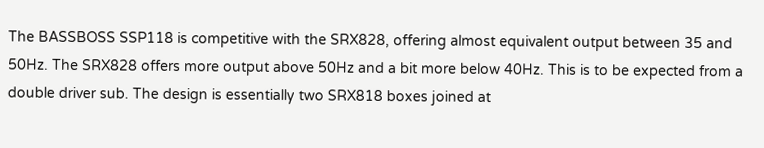The BASSBOSS SSP118 is competitive with the SRX828, offering almost equivalent output between 35 and 50Hz. The SRX828 offers more output above 50Hz and a bit more below 40Hz. This is to be expected from a double driver sub. The design is essentially two SRX818 boxes joined at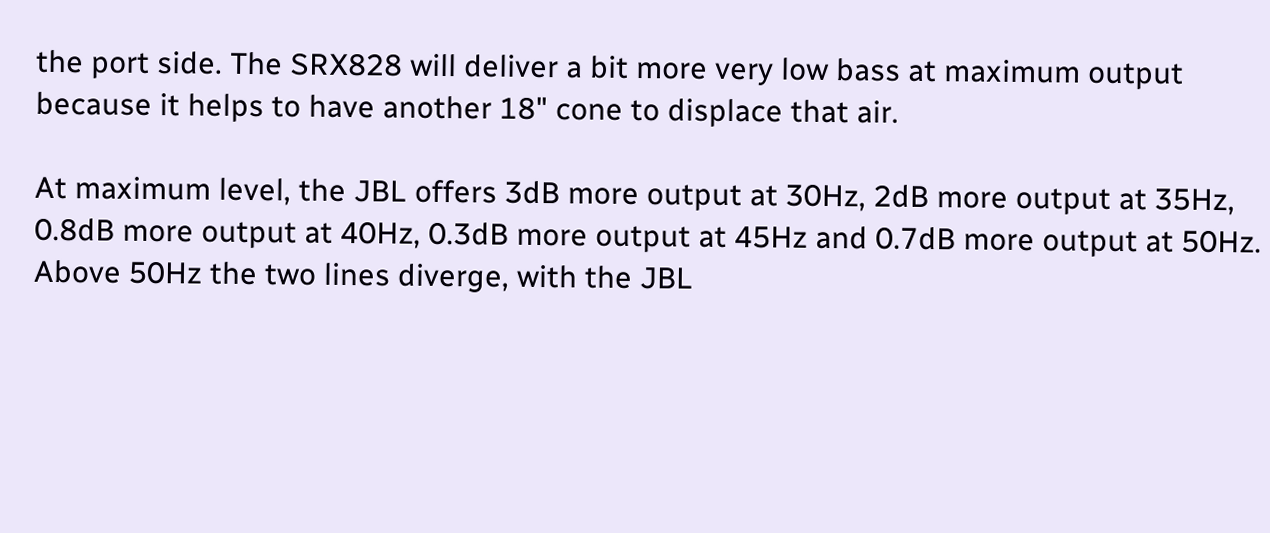the port side. The SRX828 will deliver a bit more very low bass at maximum output because it helps to have another 18" cone to displace that air.

At maximum level, the JBL offers 3dB more output at 30Hz, 2dB more output at 35Hz, 0.8dB more output at 40Hz, 0.3dB more output at 45Hz and 0.7dB more output at 50Hz. Above 50Hz the two lines diverge, with the JBL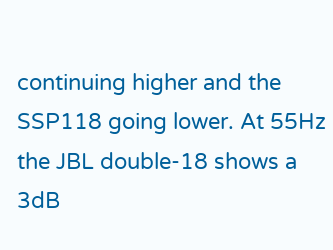continuing higher and the SSP118 going lower. At 55Hz the JBL double-18 shows a 3dB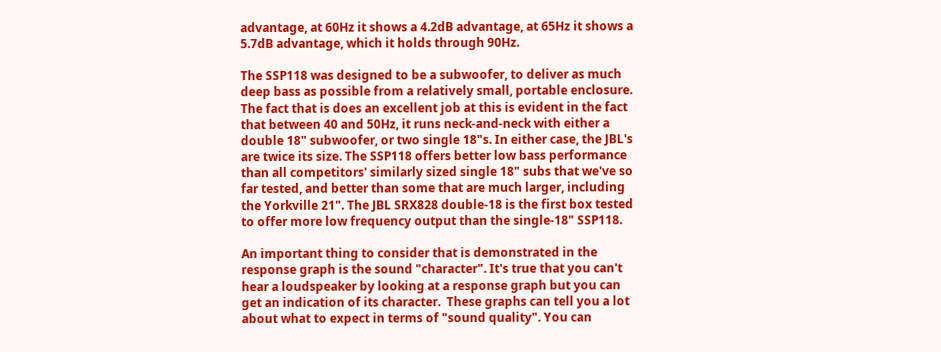advantage, at 60Hz it shows a 4.2dB advantage, at 65Hz it shows a 5.7dB advantage, which it holds through 90Hz.

The SSP118 was designed to be a subwoofer, to deliver as much deep bass as possible from a relatively small, portable enclosure. The fact that is does an excellent job at this is evident in the fact that between 40 and 50Hz, it runs neck-and-neck with either a double 18" subwoofer, or two single 18"s. In either case, the JBL's are twice its size. The SSP118 offers better low bass performance than all competitors' similarly sized single 18" subs that we've so far tested, and better than some that are much larger, including the Yorkville 21". The JBL SRX828 double-18 is the first box tested to offer more low frequency output than the single-18" SSP118.

An important thing to consider that is demonstrated in the response graph is the sound "character". It's true that you can't hear a loudspeaker by looking at a response graph but you can get an indication of its character.  These graphs can tell you a lot about what to expect in terms of "sound quality". You can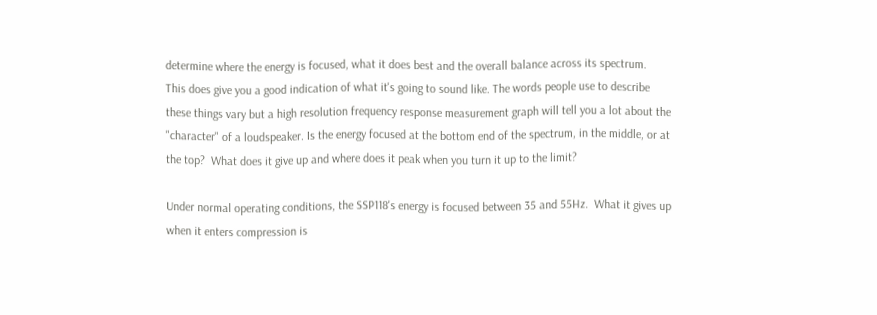determine where the energy is focused, what it does best and the overall balance across its spectrum.  This does give you a good indication of what it's going to sound like. The words people use to describe these things vary but a high resolution frequency response measurement graph will tell you a lot about the "character" of a loudspeaker. Is the energy focused at the bottom end of the spectrum, in the middle, or at the top?  What does it give up and where does it peak when you turn it up to the limit?

Under normal operating conditions, the SSP118's energy is focused between 35 and 55Hz.  What it gives up when it enters compression is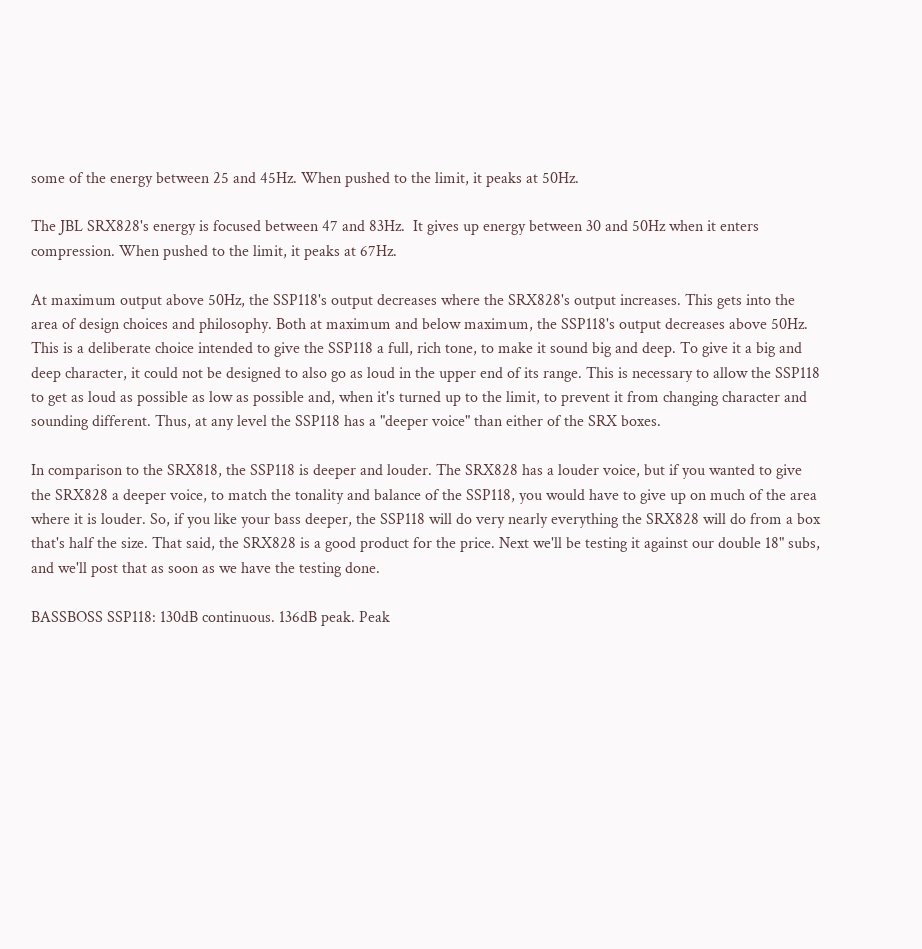some of the energy between 25 and 45Hz. When pushed to the limit, it peaks at 50Hz.

The JBL SRX828's energy is focused between 47 and 83Hz.  It gives up energy between 30 and 50Hz when it enters compression. When pushed to the limit, it peaks at 67Hz.

At maximum output above 50Hz, the SSP118's output decreases where the SRX828's output increases. This gets into the area of design choices and philosophy. Both at maximum and below maximum, the SSP118's output decreases above 50Hz. This is a deliberate choice intended to give the SSP118 a full, rich tone, to make it sound big and deep. To give it a big and deep character, it could not be designed to also go as loud in the upper end of its range. This is necessary to allow the SSP118 to get as loud as possible as low as possible and, when it's turned up to the limit, to prevent it from changing character and sounding different. Thus, at any level the SSP118 has a "deeper voice" than either of the SRX boxes.

In comparison to the SRX818, the SSP118 is deeper and louder. The SRX828 has a louder voice, but if you wanted to give the SRX828 a deeper voice, to match the tonality and balance of the SSP118, you would have to give up on much of the area where it is louder. So, if you like your bass deeper, the SSP118 will do very nearly everything the SRX828 will do from a box that's half the size. That said, the SRX828 is a good product for the price. Next we'll be testing it against our double 18" subs, and we'll post that as soon as we have the testing done.

BASSBOSS SSP118: 130dB continuous. 136dB peak. Peak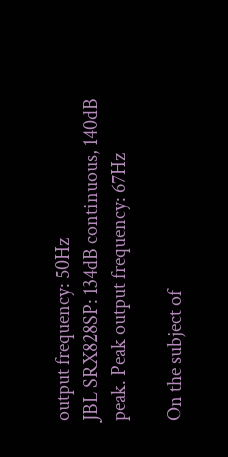output frequency: 50Hz
JBL SRX828SP: 134dB continuous, 140dB peak. Peak output frequency: 67Hz

On the subject of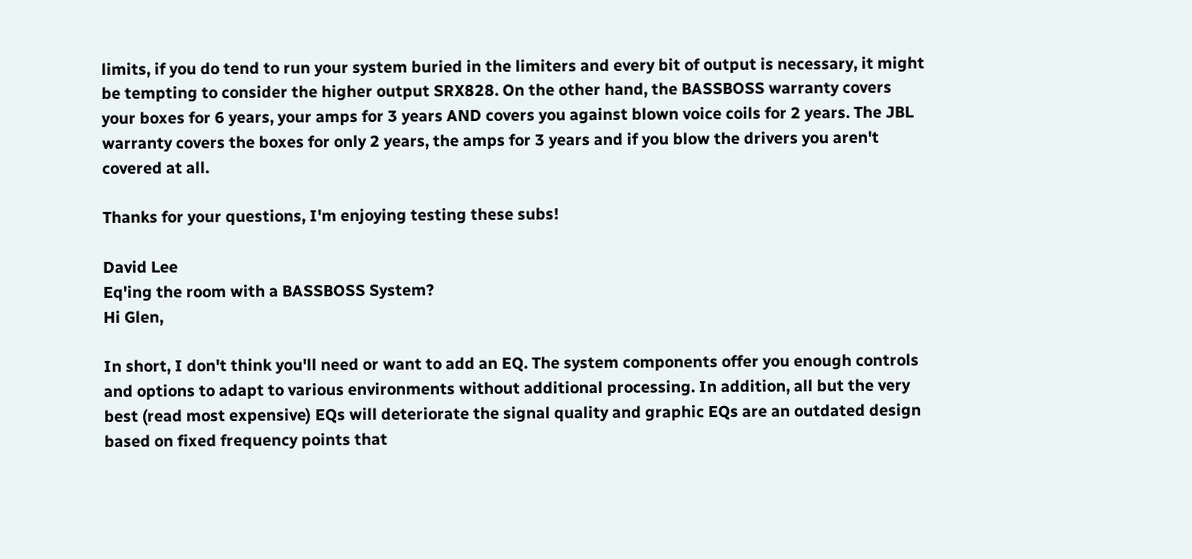limits, if you do tend to run your system buried in the limiters and every bit of output is necessary, it might be tempting to consider the higher output SRX828. On the other hand, the BASSBOSS warranty covers your boxes for 6 years, your amps for 3 years AND covers you against blown voice coils for 2 years. The JBL warranty covers the boxes for only 2 years, the amps for 3 years and if you blow the drivers you aren't covered at all.

Thanks for your questions, I'm enjoying testing these subs!

David Lee
Eq'ing the room with a BASSBOSS System?
Hi Glen,

In short, I don't think you'll need or want to add an EQ. The system components offer you enough controls and options to adapt to various environments without additional processing. In addition, all but the very best (read most expensive) EQs will deteriorate the signal quality and graphic EQs are an outdated design based on fixed frequency points that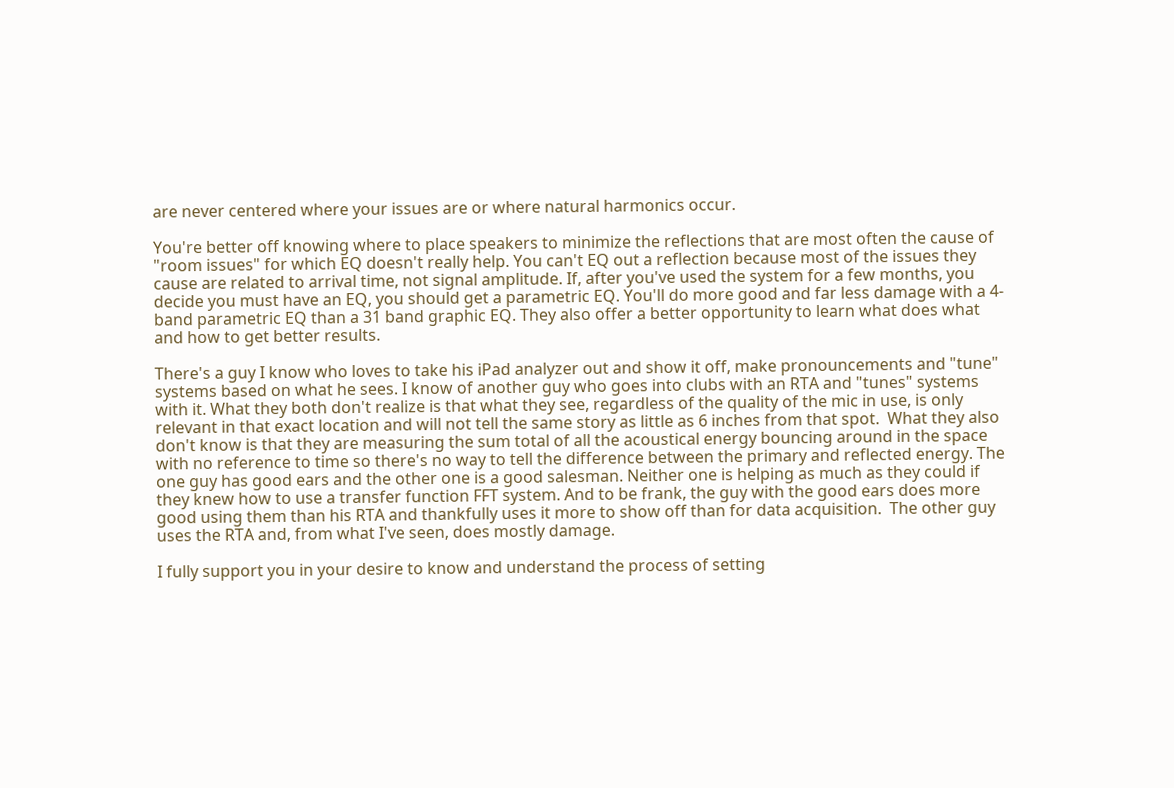are never centered where your issues are or where natural harmonics occur.

You're better off knowing where to place speakers to minimize the reflections that are most often the cause of "room issues" for which EQ doesn't really help. You can't EQ out a reflection because most of the issues they cause are related to arrival time, not signal amplitude. If, after you've used the system for a few months, you decide you must have an EQ, you should get a parametric EQ. You'll do more good and far less damage with a 4-band parametric EQ than a 31 band graphic EQ. They also offer a better opportunity to learn what does what and how to get better results.

There's a guy I know who loves to take his iPad analyzer out and show it off, make pronouncements and "tune" systems based on what he sees. I know of another guy who goes into clubs with an RTA and "tunes" systems with it. What they both don't realize is that what they see, regardless of the quality of the mic in use, is only relevant in that exact location and will not tell the same story as little as 6 inches from that spot.  What they also don't know is that they are measuring the sum total of all the acoustical energy bouncing around in the space with no reference to time so there's no way to tell the difference between the primary and reflected energy. The one guy has good ears and the other one is a good salesman. Neither one is helping as much as they could if they knew how to use a transfer function FFT system. And to be frank, the guy with the good ears does more good using them than his RTA and thankfully uses it more to show off than for data acquisition.  The other guy uses the RTA and, from what I've seen, does mostly damage.

I fully support you in your desire to know and understand the process of setting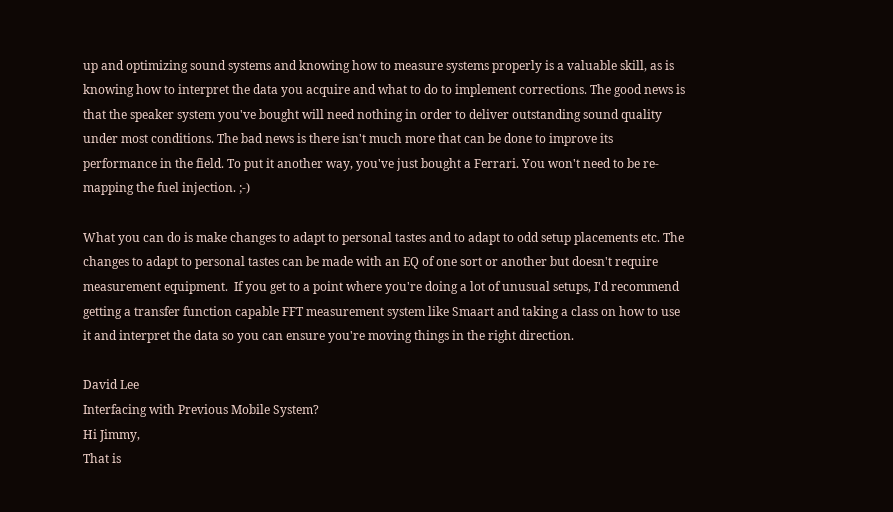up and optimizing sound systems and knowing how to measure systems properly is a valuable skill, as is knowing how to interpret the data you acquire and what to do to implement corrections. The good news is that the speaker system you've bought will need nothing in order to deliver outstanding sound quality under most conditions. The bad news is there isn't much more that can be done to improve its performance in the field. To put it another way, you've just bought a Ferrari. You won't need to be re-mapping the fuel injection. ;-)

What you can do is make changes to adapt to personal tastes and to adapt to odd setup placements etc. The changes to adapt to personal tastes can be made with an EQ of one sort or another but doesn't require measurement equipment.  If you get to a point where you're doing a lot of unusual setups, I'd recommend getting a transfer function capable FFT measurement system like Smaart and taking a class on how to use it and interpret the data so you can ensure you're moving things in the right direction.

David Lee
Interfacing with Previous Mobile System?
Hi Jimmy,
That is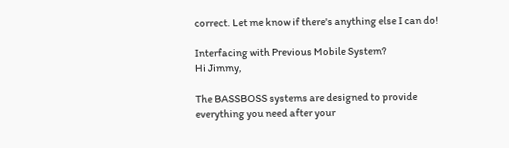correct. Let me know if there's anything else I can do!

Interfacing with Previous Mobile System?
Hi Jimmy,

The BASSBOSS systems are designed to provide everything you need after your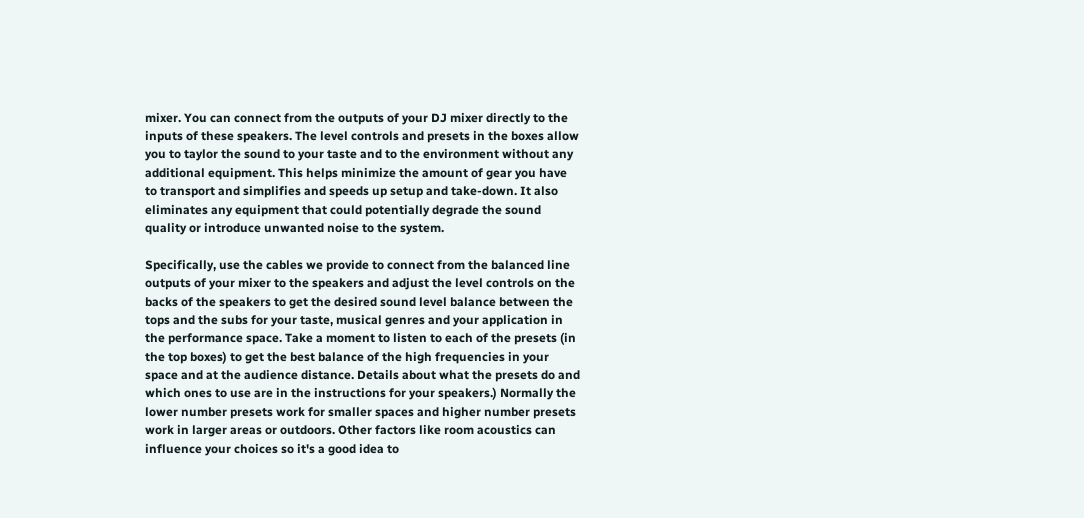mixer. You can connect from the outputs of your DJ mixer directly to the inputs of these speakers. The level controls and presets in the boxes allow you to taylor the sound to your taste and to the environment without any additional equipment. This helps minimize the amount of gear you have to transport and simplifies and speeds up setup and take-down. It also eliminates any equipment that could potentially degrade the sound quality or introduce unwanted noise to the system.

Specifically, use the cables we provide to connect from the balanced line outputs of your mixer to the speakers and adjust the level controls on the backs of the speakers to get the desired sound level balance between the tops and the subs for your taste, musical genres and your application in the performance space. Take a moment to listen to each of the presets (in the top boxes) to get the best balance of the high frequencies in your space and at the audience distance. Details about what the presets do and which ones to use are in the instructions for your speakers.) Normally the lower number presets work for smaller spaces and higher number presets work in larger areas or outdoors. Other factors like room acoustics can influence your choices so it's a good idea to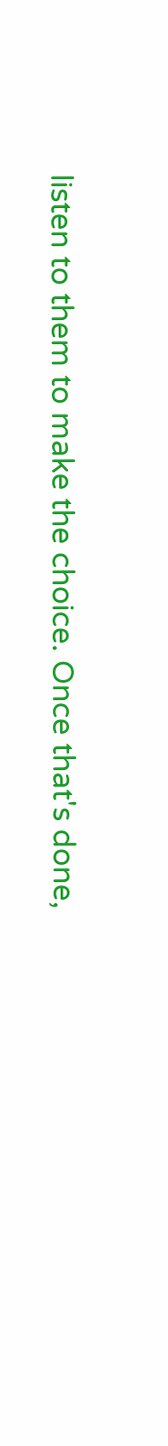listen to them to make the choice. Once that's done,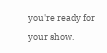you're ready for your show.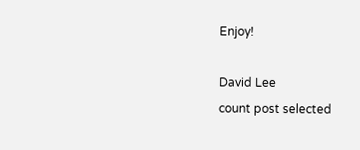Enjoy!

David Lee
count post selected